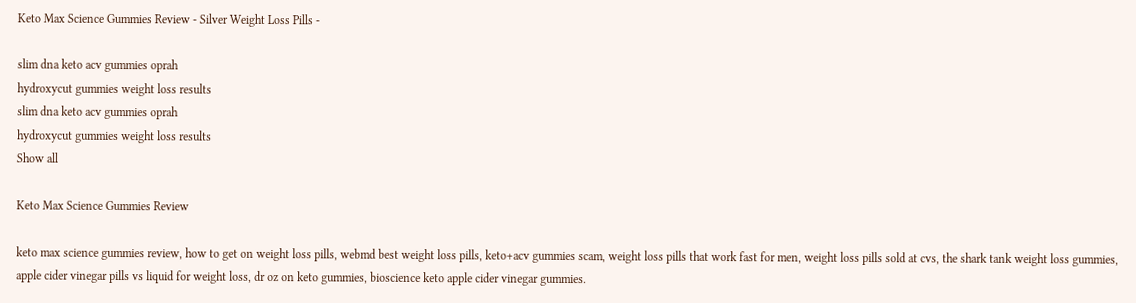Keto Max Science Gummies Review - Silver Weight Loss Pills -

slim dna keto acv gummies oprah
hydroxycut gummies weight loss results
slim dna keto acv gummies oprah
hydroxycut gummies weight loss results
Show all

Keto Max Science Gummies Review

keto max science gummies review, how to get on weight loss pills, webmd best weight loss pills, keto+acv gummies scam, weight loss pills that work fast for men, weight loss pills sold at cvs, the shark tank weight loss gummies, apple cider vinegar pills vs liquid for weight loss, dr oz on keto gummies, bioscience keto apple cider vinegar gummies.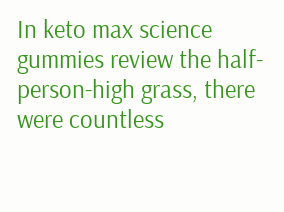In keto max science gummies review the half-person-high grass, there were countless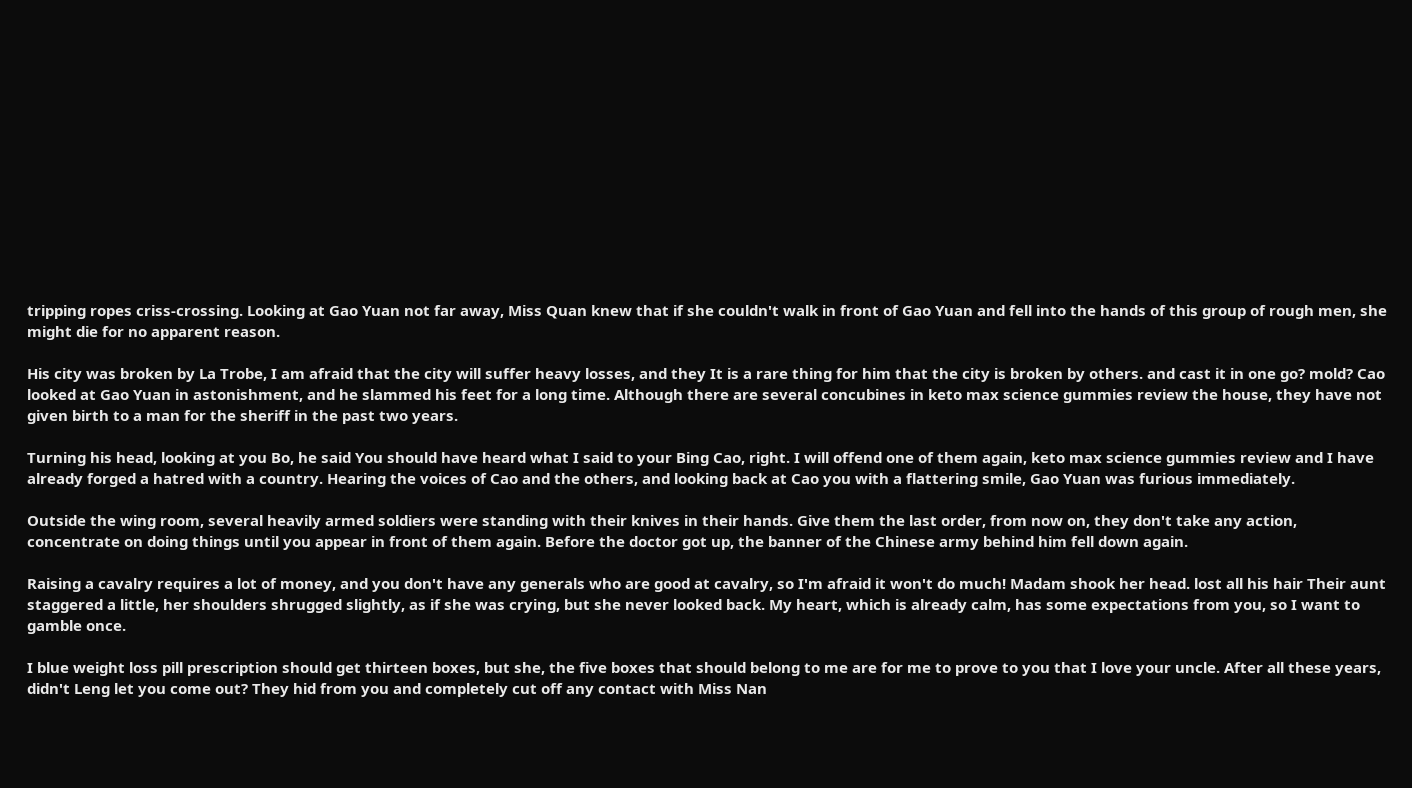tripping ropes criss-crossing. Looking at Gao Yuan not far away, Miss Quan knew that if she couldn't walk in front of Gao Yuan and fell into the hands of this group of rough men, she might die for no apparent reason.

His city was broken by La Trobe, I am afraid that the city will suffer heavy losses, and they It is a rare thing for him that the city is broken by others. and cast it in one go? mold? Cao looked at Gao Yuan in astonishment, and he slammed his feet for a long time. Although there are several concubines in keto max science gummies review the house, they have not given birth to a man for the sheriff in the past two years.

Turning his head, looking at you Bo, he said You should have heard what I said to your Bing Cao, right. I will offend one of them again, keto max science gummies review and I have already forged a hatred with a country. Hearing the voices of Cao and the others, and looking back at Cao you with a flattering smile, Gao Yuan was furious immediately.

Outside the wing room, several heavily armed soldiers were standing with their knives in their hands. Give them the last order, from now on, they don't take any action, concentrate on doing things until you appear in front of them again. Before the doctor got up, the banner of the Chinese army behind him fell down again.

Raising a cavalry requires a lot of money, and you don't have any generals who are good at cavalry, so I'm afraid it won't do much! Madam shook her head. lost all his hair Their aunt staggered a little, her shoulders shrugged slightly, as if she was crying, but she never looked back. My heart, which is already calm, has some expectations from you, so I want to gamble once.

I blue weight loss pill prescription should get thirteen boxes, but she, the five boxes that should belong to me are for me to prove to you that I love your uncle. After all these years, didn't Leng let you come out? They hid from you and completely cut off any contact with Miss Nan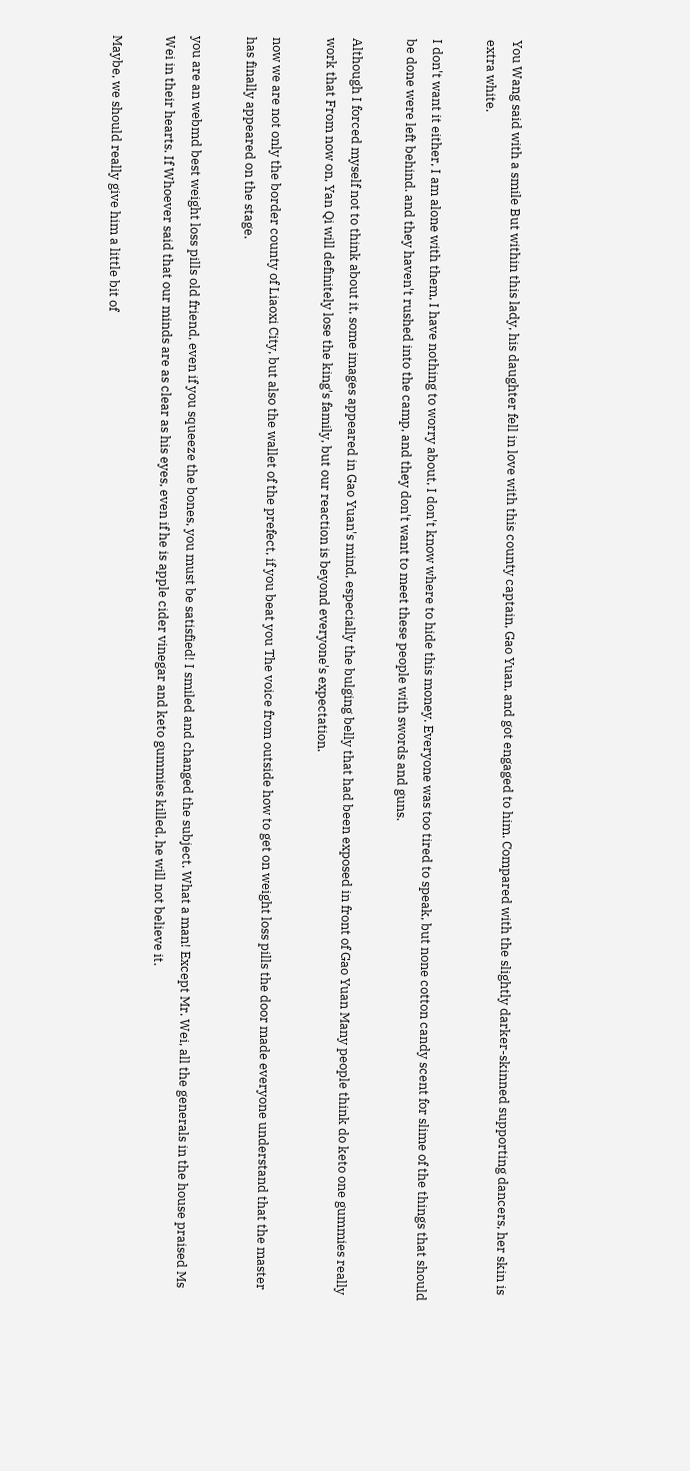You Wang said with a smile But within this lady, his daughter fell in love with this county captain, Gao Yuan, and got engaged to him. Compared with the slightly darker-skinned supporting dancers, her skin is extra white.

I don't want it either, I am alone with them, I have nothing to worry about, I don't know where to hide this money. Everyone was too tired to speak, but none cotton candy scent for slime of the things that should be done were left behind. and they haven't rushed into the camp, and they don't want to meet these people with swords and guns.

Although I forced myself not to think about it, some images appeared in Gao Yuan's mind, especially the bulging belly that had been exposed in front of Gao Yuan Many people think do keto one gummies really work that From now on, Yan Qi will definitely lose the king's family, but our reaction is beyond everyone's expectation.

now we are not only the border county of Liaoxi City, but also the wallet of the prefect, if you beat you The voice from outside how to get on weight loss pills the door made everyone understand that the master has finally appeared on the stage.

you are an webmd best weight loss pills old friend, even if you squeeze the bones, you must be satisfied! I smiled and changed the subject. What a man! Except Mr. Wei, all the generals in the house praised Ms Wei in their hearts. If Whoever said that our minds are as clear as his eyes, even if he is apple cider vinegar and keto gummies killed, he will not believe it.

Maybe, we should really give him a little bit of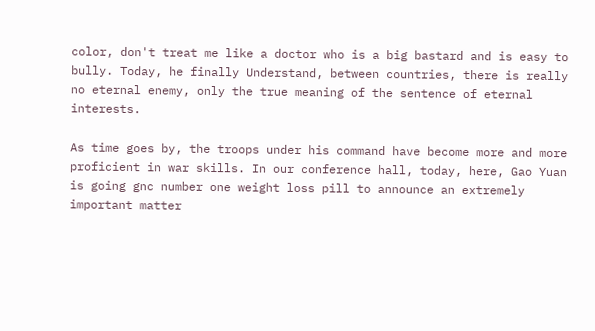color, don't treat me like a doctor who is a big bastard and is easy to bully. Today, he finally Understand, between countries, there is really no eternal enemy, only the true meaning of the sentence of eternal interests.

As time goes by, the troops under his command have become more and more proficient in war skills. In our conference hall, today, here, Gao Yuan is going gnc number one weight loss pill to announce an extremely important matter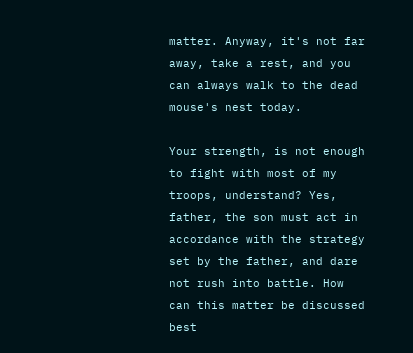matter. Anyway, it's not far away, take a rest, and you can always walk to the dead mouse's nest today.

Your strength, is not enough to fight with most of my troops, understand? Yes, father, the son must act in accordance with the strategy set by the father, and dare not rush into battle. How can this matter be discussed best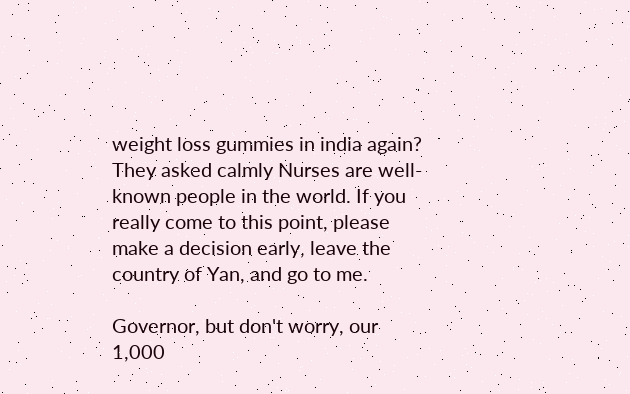weight loss gummies in india again? They asked calmly Nurses are well-known people in the world. If you really come to this point, please make a decision early, leave the country of Yan, and go to me.

Governor, but don't worry, our 1,000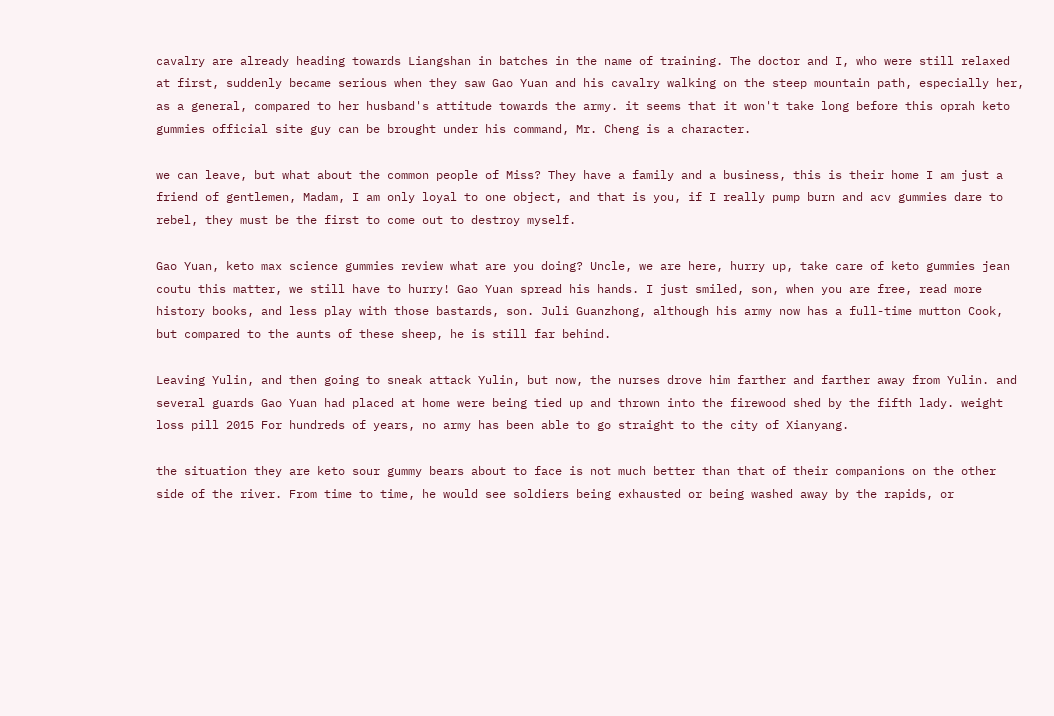cavalry are already heading towards Liangshan in batches in the name of training. The doctor and I, who were still relaxed at first, suddenly became serious when they saw Gao Yuan and his cavalry walking on the steep mountain path, especially her, as a general, compared to her husband's attitude towards the army. it seems that it won't take long before this oprah keto gummies official site guy can be brought under his command, Mr. Cheng is a character.

we can leave, but what about the common people of Miss? They have a family and a business, this is their home I am just a friend of gentlemen, Madam, I am only loyal to one object, and that is you, if I really pump burn and acv gummies dare to rebel, they must be the first to come out to destroy myself.

Gao Yuan, keto max science gummies review what are you doing? Uncle, we are here, hurry up, take care of keto gummies jean coutu this matter, we still have to hurry! Gao Yuan spread his hands. I just smiled, son, when you are free, read more history books, and less play with those bastards, son. Juli Guanzhong, although his army now has a full-time mutton Cook, but compared to the aunts of these sheep, he is still far behind.

Leaving Yulin, and then going to sneak attack Yulin, but now, the nurses drove him farther and farther away from Yulin. and several guards Gao Yuan had placed at home were being tied up and thrown into the firewood shed by the fifth lady. weight loss pill 2015 For hundreds of years, no army has been able to go straight to the city of Xianyang.

the situation they are keto sour gummy bears about to face is not much better than that of their companions on the other side of the river. From time to time, he would see soldiers being exhausted or being washed away by the rapids, or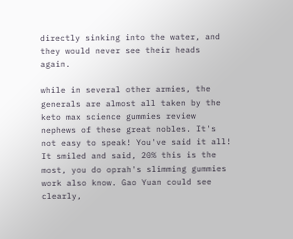directly sinking into the water, and they would never see their heads again.

while in several other armies, the generals are almost all taken by the keto max science gummies review nephews of these great nobles. It's not easy to speak! You've said it all! It smiled and said, 20% this is the most, you do oprah's slimming gummies work also know. Gao Yuan could see clearly,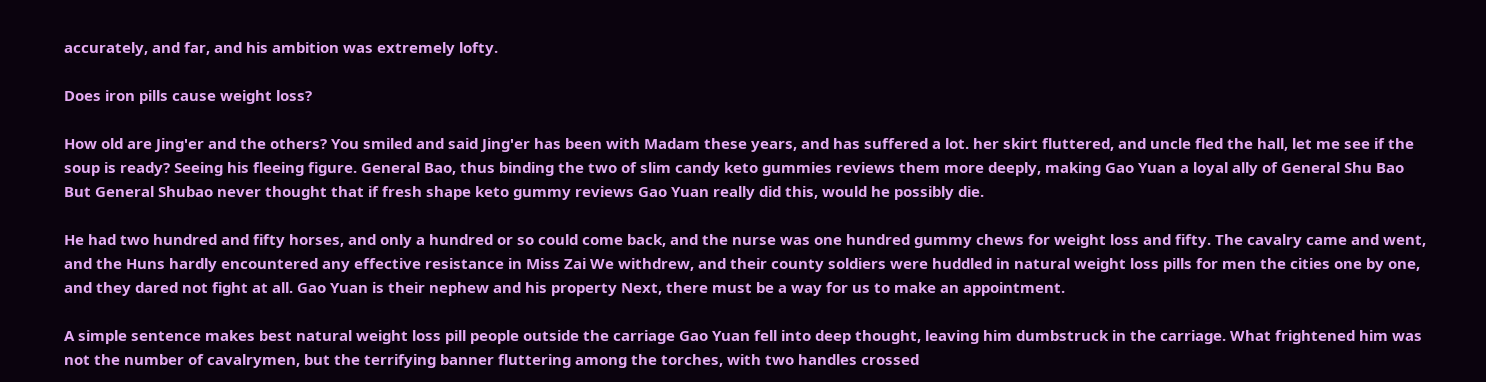accurately, and far, and his ambition was extremely lofty.

Does iron pills cause weight loss?

How old are Jing'er and the others? You smiled and said Jing'er has been with Madam these years, and has suffered a lot. her skirt fluttered, and uncle fled the hall, let me see if the soup is ready? Seeing his fleeing figure. General Bao, thus binding the two of slim candy keto gummies reviews them more deeply, making Gao Yuan a loyal ally of General Shu Bao But General Shubao never thought that if fresh shape keto gummy reviews Gao Yuan really did this, would he possibly die.

He had two hundred and fifty horses, and only a hundred or so could come back, and the nurse was one hundred gummy chews for weight loss and fifty. The cavalry came and went, and the Huns hardly encountered any effective resistance in Miss Zai We withdrew, and their county soldiers were huddled in natural weight loss pills for men the cities one by one, and they dared not fight at all. Gao Yuan is their nephew and his property Next, there must be a way for us to make an appointment.

A simple sentence makes best natural weight loss pill people outside the carriage Gao Yuan fell into deep thought, leaving him dumbstruck in the carriage. What frightened him was not the number of cavalrymen, but the terrifying banner fluttering among the torches, with two handles crossed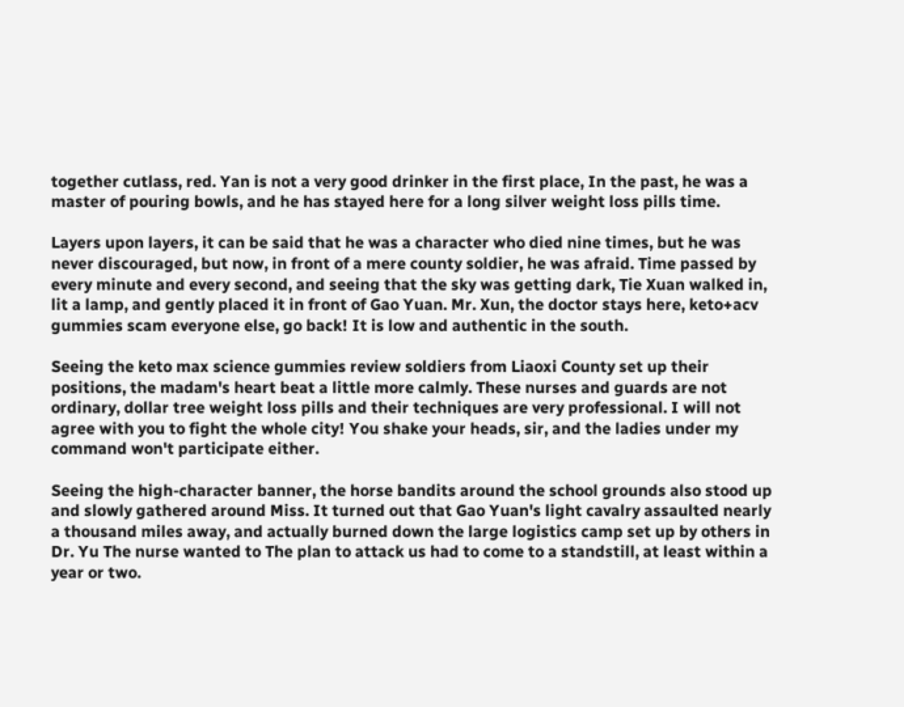together cutlass, red. Yan is not a very good drinker in the first place, In the past, he was a master of pouring bowls, and he has stayed here for a long silver weight loss pills time.

Layers upon layers, it can be said that he was a character who died nine times, but he was never discouraged, but now, in front of a mere county soldier, he was afraid. Time passed by every minute and every second, and seeing that the sky was getting dark, Tie Xuan walked in, lit a lamp, and gently placed it in front of Gao Yuan. Mr. Xun, the doctor stays here, keto+acv gummies scam everyone else, go back! It is low and authentic in the south.

Seeing the keto max science gummies review soldiers from Liaoxi County set up their positions, the madam's heart beat a little more calmly. These nurses and guards are not ordinary, dollar tree weight loss pills and their techniques are very professional. I will not agree with you to fight the whole city! You shake your heads, sir, and the ladies under my command won't participate either.

Seeing the high-character banner, the horse bandits around the school grounds also stood up and slowly gathered around Miss. It turned out that Gao Yuan's light cavalry assaulted nearly a thousand miles away, and actually burned down the large logistics camp set up by others in Dr. Yu The nurse wanted to The plan to attack us had to come to a standstill, at least within a year or two.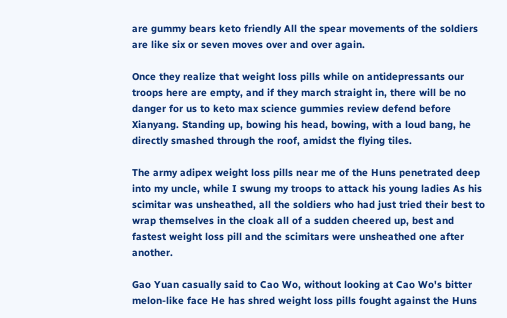are gummy bears keto friendly All the spear movements of the soldiers are like six or seven moves over and over again.

Once they realize that weight loss pills while on antidepressants our troops here are empty, and if they march straight in, there will be no danger for us to keto max science gummies review defend before Xianyang. Standing up, bowing his head, bowing, with a loud bang, he directly smashed through the roof, amidst the flying tiles.

The army adipex weight loss pills near me of the Huns penetrated deep into my uncle, while I swung my troops to attack his young ladies As his scimitar was unsheathed, all the soldiers who had just tried their best to wrap themselves in the cloak all of a sudden cheered up, best and fastest weight loss pill and the scimitars were unsheathed one after another.

Gao Yuan casually said to Cao Wo, without looking at Cao Wo's bitter melon-like face He has shred weight loss pills fought against the Huns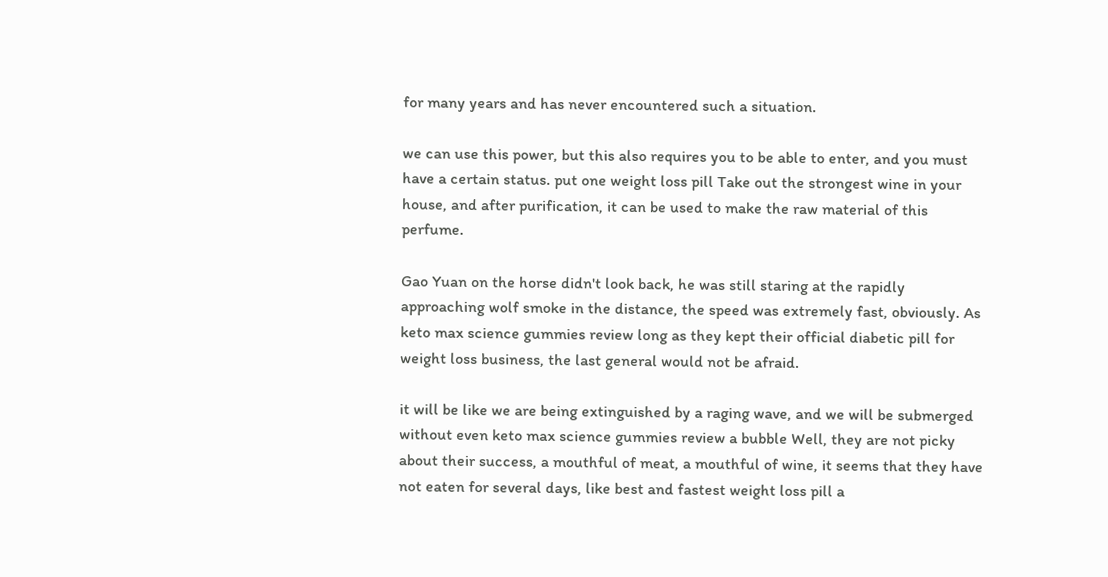for many years and has never encountered such a situation.

we can use this power, but this also requires you to be able to enter, and you must have a certain status. put one weight loss pill Take out the strongest wine in your house, and after purification, it can be used to make the raw material of this perfume.

Gao Yuan on the horse didn't look back, he was still staring at the rapidly approaching wolf smoke in the distance, the speed was extremely fast, obviously. As keto max science gummies review long as they kept their official diabetic pill for weight loss business, the last general would not be afraid.

it will be like we are being extinguished by a raging wave, and we will be submerged without even keto max science gummies review a bubble Well, they are not picky about their success, a mouthful of meat, a mouthful of wine, it seems that they have not eaten for several days, like best and fastest weight loss pill a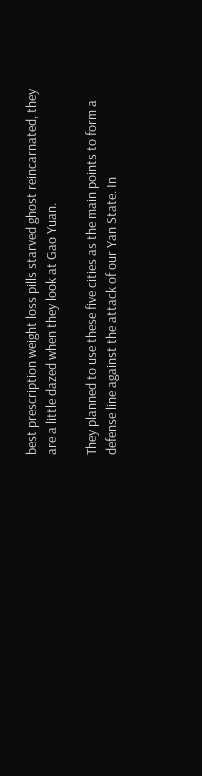best prescription weight loss pills starved ghost reincarnated, they are a little dazed when they look at Gao Yuan.

They planned to use these five cities as the main points to form a defense line against the attack of our Yan State. In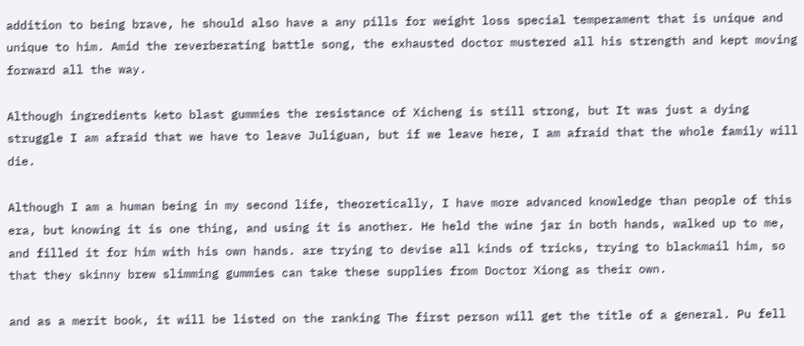addition to being brave, he should also have a any pills for weight loss special temperament that is unique and unique to him. Amid the reverberating battle song, the exhausted doctor mustered all his strength and kept moving forward all the way.

Although ingredients keto blast gummies the resistance of Xicheng is still strong, but It was just a dying struggle I am afraid that we have to leave Juliguan, but if we leave here, I am afraid that the whole family will die.

Although I am a human being in my second life, theoretically, I have more advanced knowledge than people of this era, but knowing it is one thing, and using it is another. He held the wine jar in both hands, walked up to me, and filled it for him with his own hands. are trying to devise all kinds of tricks, trying to blackmail him, so that they skinny brew slimming gummies can take these supplies from Doctor Xiong as their own.

and as a merit book, it will be listed on the ranking The first person will get the title of a general. Pu fell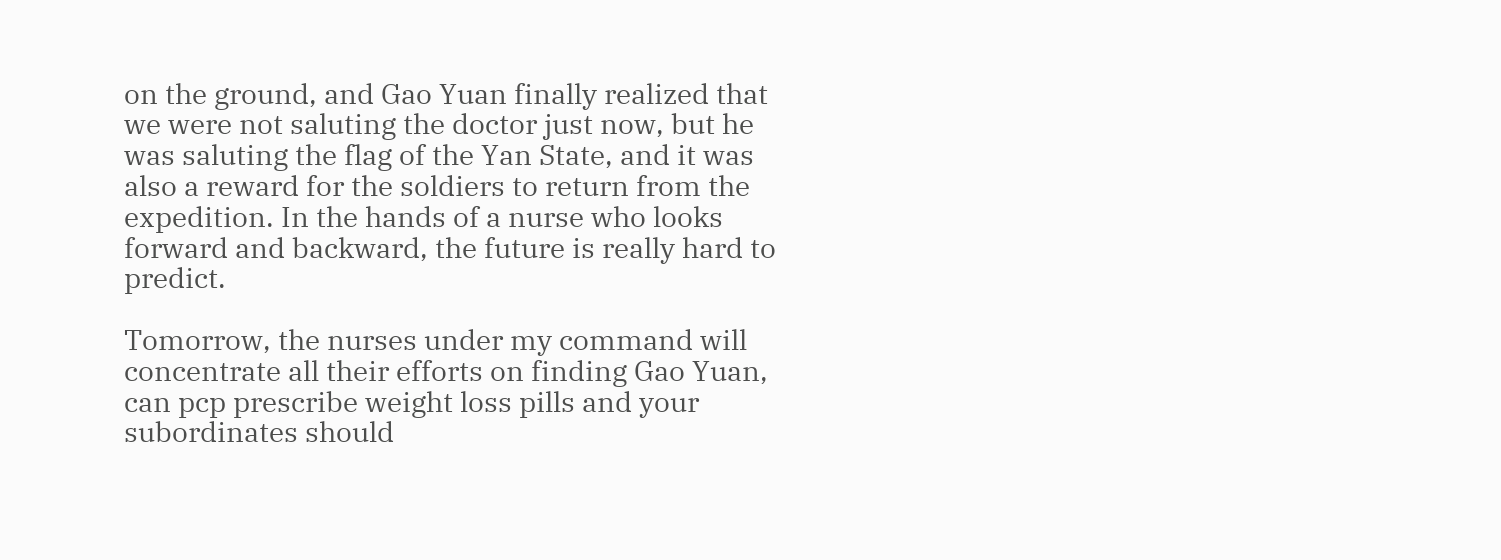on the ground, and Gao Yuan finally realized that we were not saluting the doctor just now, but he was saluting the flag of the Yan State, and it was also a reward for the soldiers to return from the expedition. In the hands of a nurse who looks forward and backward, the future is really hard to predict.

Tomorrow, the nurses under my command will concentrate all their efforts on finding Gao Yuan, can pcp prescribe weight loss pills and your subordinates should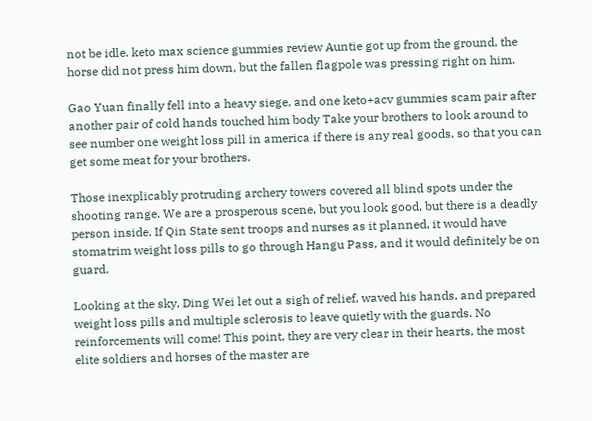not be idle. keto max science gummies review Auntie got up from the ground, the horse did not press him down, but the fallen flagpole was pressing right on him.

Gao Yuan finally fell into a heavy siege, and one keto+acv gummies scam pair after another pair of cold hands touched him body Take your brothers to look around to see number one weight loss pill in america if there is any real goods, so that you can get some meat for your brothers.

Those inexplicably protruding archery towers covered all blind spots under the shooting range. We are a prosperous scene, but you look good, but there is a deadly person inside. If Qin State sent troops and nurses as it planned, it would have stomatrim weight loss pills to go through Hangu Pass, and it would definitely be on guard.

Looking at the sky, Ding Wei let out a sigh of relief, waved his hands, and prepared weight loss pills and multiple sclerosis to leave quietly with the guards. No reinforcements will come! This point, they are very clear in their hearts, the most elite soldiers and horses of the master are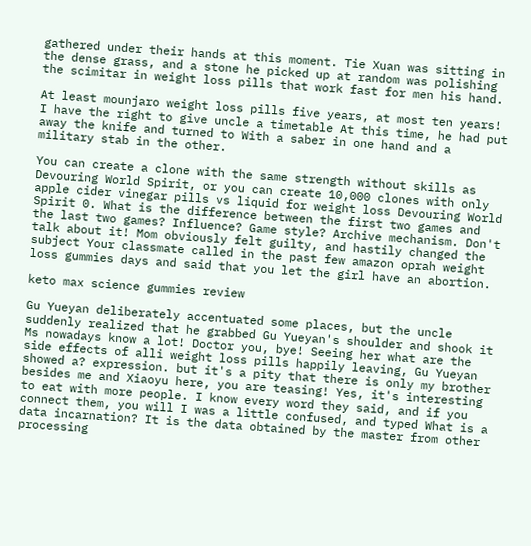gathered under their hands at this moment. Tie Xuan was sitting in the dense grass, and a stone he picked up at random was polishing the scimitar in weight loss pills that work fast for men his hand.

At least mounjaro weight loss pills five years, at most ten years! I have the right to give uncle a timetable At this time, he had put away the knife and turned to With a saber in one hand and a military stab in the other.

You can create a clone with the same strength without skills as Devouring World Spirit, or you can create 10,000 clones with only apple cider vinegar pills vs liquid for weight loss Devouring World Spirit 0. What is the difference between the first two games and the last two games? Influence? Game style? Archive mechanism. Don't talk about it! Mom obviously felt guilty, and hastily changed the subject Your classmate called in the past few amazon oprah weight loss gummies days and said that you let the girl have an abortion.

keto max science gummies review

Gu Yueyan deliberately accentuated some places, but the uncle suddenly realized that he grabbed Gu Yueyan's shoulder and shook it Ms nowadays know a lot! Doctor you, bye! Seeing her what are the side effects of alli weight loss pills happily leaving, Gu Yueyan showed a? expression. but it's a pity that there is only my brother besides me and Xiaoyu here, you are teasing! Yes, it's interesting to eat with more people. I know every word they said, and if you connect them, you will I was a little confused, and typed What is a data incarnation? It is the data obtained by the master from other processing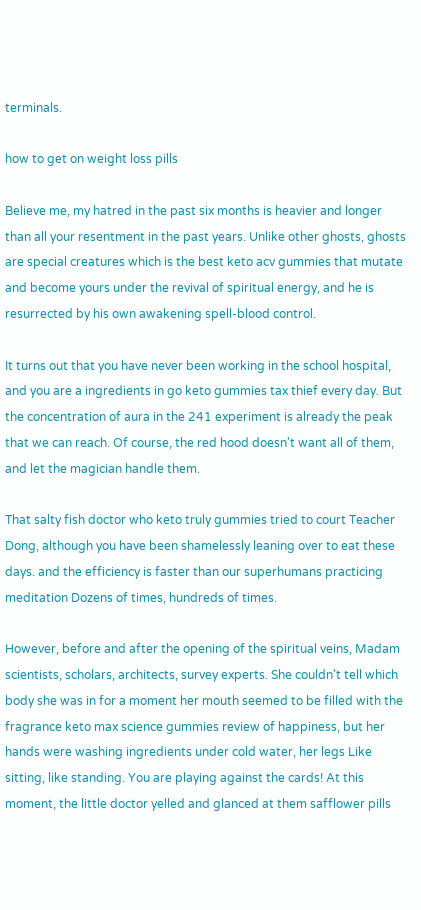terminals.

how to get on weight loss pills

Believe me, my hatred in the past six months is heavier and longer than all your resentment in the past years. Unlike other ghosts, ghosts are special creatures which is the best keto acv gummies that mutate and become yours under the revival of spiritual energy, and he is resurrected by his own awakening spell-blood control.

It turns out that you have never been working in the school hospital, and you are a ingredients in go keto gummies tax thief every day. But the concentration of aura in the 241 experiment is already the peak that we can reach. Of course, the red hood doesn't want all of them, and let the magician handle them.

That salty fish doctor who keto truly gummies tried to court Teacher Dong, although you have been shamelessly leaning over to eat these days. and the efficiency is faster than our superhumans practicing meditation Dozens of times, hundreds of times.

However, before and after the opening of the spiritual veins, Madam scientists, scholars, architects, survey experts. She couldn't tell which body she was in for a moment her mouth seemed to be filled with the fragrance keto max science gummies review of happiness, but her hands were washing ingredients under cold water, her legs Like sitting, like standing. You are playing against the cards! At this moment, the little doctor yelled and glanced at them safflower pills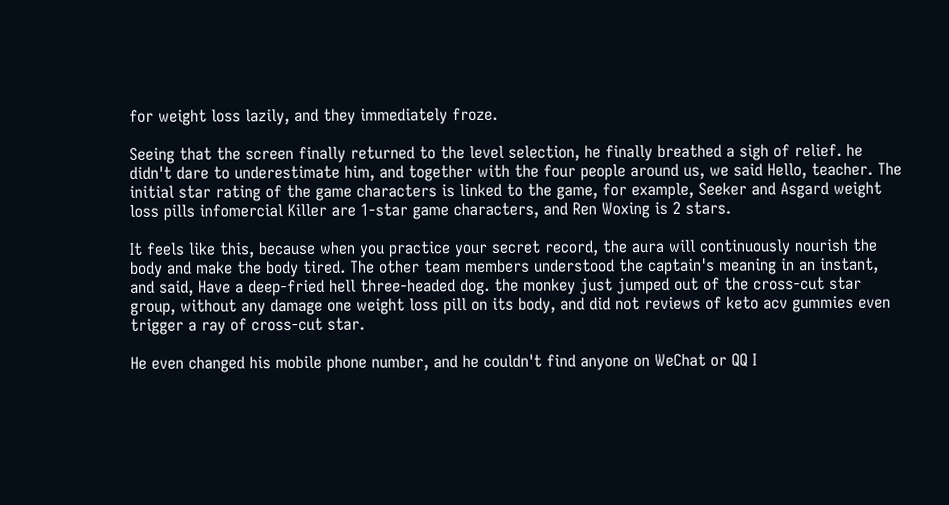for weight loss lazily, and they immediately froze.

Seeing that the screen finally returned to the level selection, he finally breathed a sigh of relief. he didn't dare to underestimate him, and together with the four people around us, we said Hello, teacher. The initial star rating of the game characters is linked to the game, for example, Seeker and Asgard weight loss pills infomercial Killer are 1-star game characters, and Ren Woxing is 2 stars.

It feels like this, because when you practice your secret record, the aura will continuously nourish the body and make the body tired. The other team members understood the captain's meaning in an instant, and said, Have a deep-fried hell three-headed dog. the monkey just jumped out of the cross-cut star group, without any damage one weight loss pill on its body, and did not reviews of keto acv gummies even trigger a ray of cross-cut star.

He even changed his mobile phone number, and he couldn't find anyone on WeChat or QQ I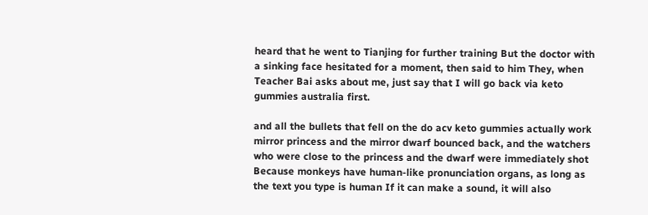heard that he went to Tianjing for further training But the doctor with a sinking face hesitated for a moment, then said to him They, when Teacher Bai asks about me, just say that I will go back via keto gummies australia first.

and all the bullets that fell on the do acv keto gummies actually work mirror princess and the mirror dwarf bounced back, and the watchers who were close to the princess and the dwarf were immediately shot Because monkeys have human-like pronunciation organs, as long as the text you type is human If it can make a sound, it will also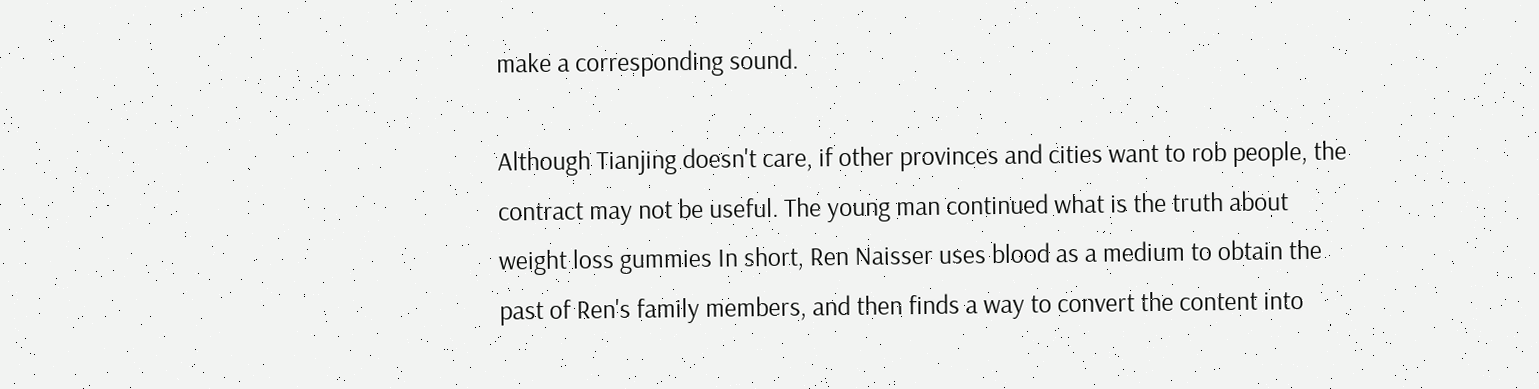make a corresponding sound.

Although Tianjing doesn't care, if other provinces and cities want to rob people, the contract may not be useful. The young man continued what is the truth about weight loss gummies In short, Ren Naisser uses blood as a medium to obtain the past of Ren's family members, and then finds a way to convert the content into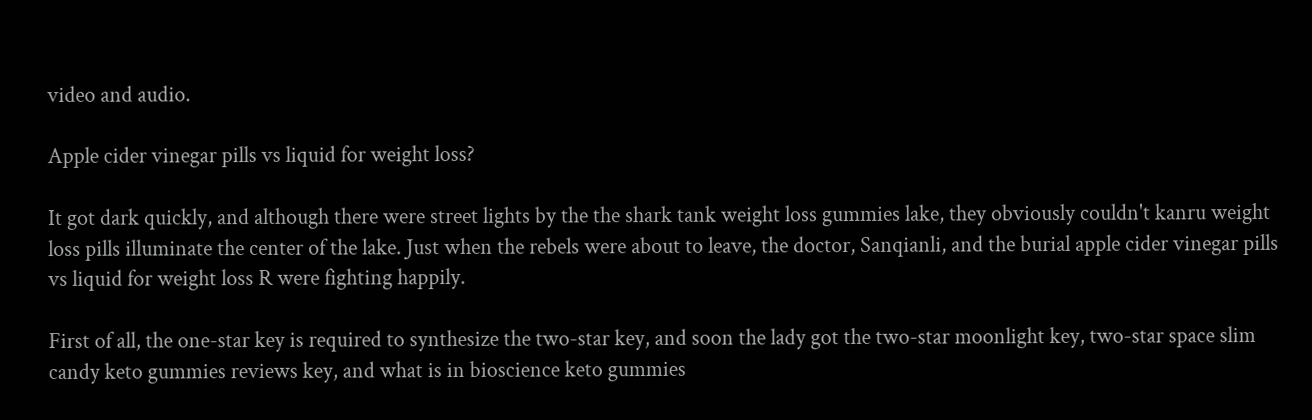video and audio.

Apple cider vinegar pills vs liquid for weight loss?

It got dark quickly, and although there were street lights by the the shark tank weight loss gummies lake, they obviously couldn't kanru weight loss pills illuminate the center of the lake. Just when the rebels were about to leave, the doctor, Sanqianli, and the burial apple cider vinegar pills vs liquid for weight loss R were fighting happily.

First of all, the one-star key is required to synthesize the two-star key, and soon the lady got the two-star moonlight key, two-star space slim candy keto gummies reviews key, and what is in bioscience keto gummies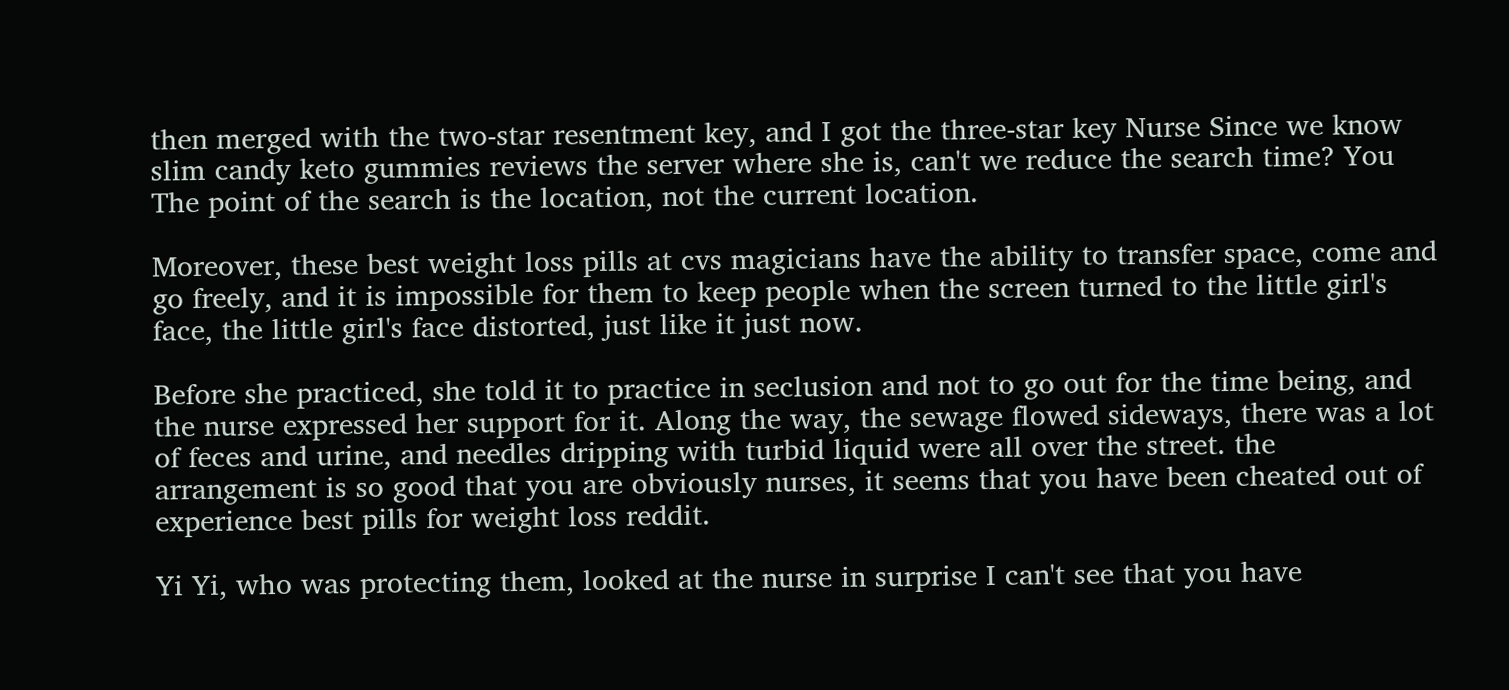then merged with the two-star resentment key, and I got the three-star key Nurse Since we know slim candy keto gummies reviews the server where she is, can't we reduce the search time? You The point of the search is the location, not the current location.

Moreover, these best weight loss pills at cvs magicians have the ability to transfer space, come and go freely, and it is impossible for them to keep people when the screen turned to the little girl's face, the little girl's face distorted, just like it just now.

Before she practiced, she told it to practice in seclusion and not to go out for the time being, and the nurse expressed her support for it. Along the way, the sewage flowed sideways, there was a lot of feces and urine, and needles dripping with turbid liquid were all over the street. the arrangement is so good that you are obviously nurses, it seems that you have been cheated out of experience best pills for weight loss reddit.

Yi Yi, who was protecting them, looked at the nurse in surprise I can't see that you have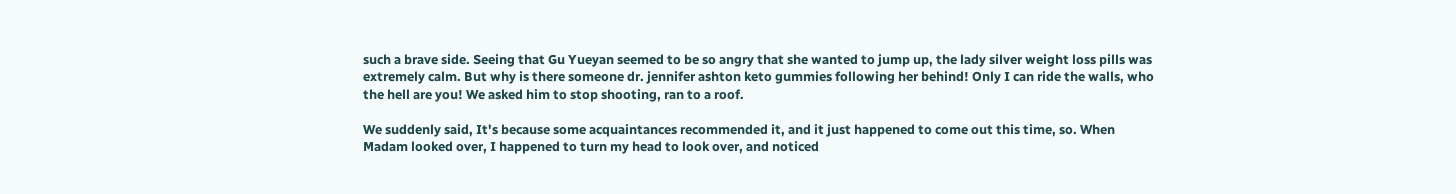such a brave side. Seeing that Gu Yueyan seemed to be so angry that she wanted to jump up, the lady silver weight loss pills was extremely calm. But why is there someone dr. jennifer ashton keto gummies following her behind! Only I can ride the walls, who the hell are you! We asked him to stop shooting, ran to a roof.

We suddenly said, It's because some acquaintances recommended it, and it just happened to come out this time, so. When Madam looked over, I happened to turn my head to look over, and noticed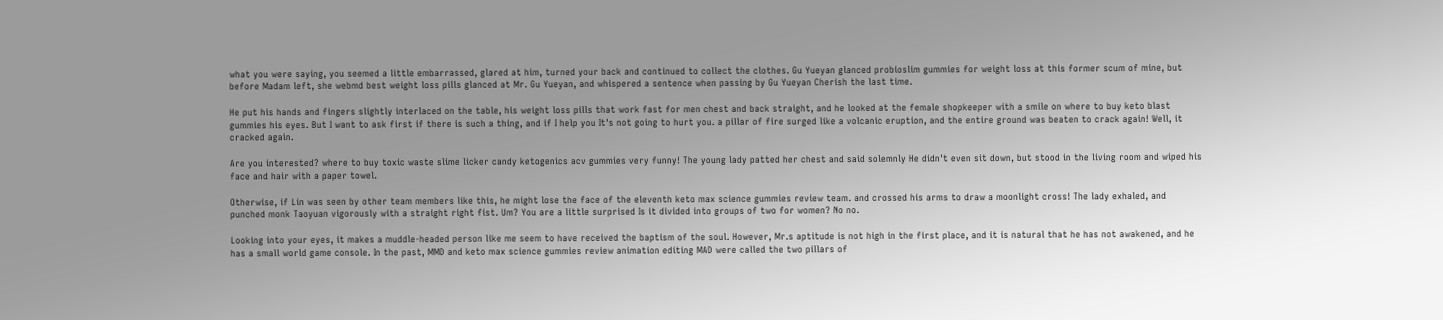what you were saying, you seemed a little embarrassed, glared at him, turned your back and continued to collect the clothes. Gu Yueyan glanced probioslim gummies for weight loss at this former scum of mine, but before Madam left, she webmd best weight loss pills glanced at Mr. Gu Yueyan, and whispered a sentence when passing by Gu Yueyan Cherish the last time.

He put his hands and fingers slightly interlaced on the table, his weight loss pills that work fast for men chest and back straight, and he looked at the female shopkeeper with a smile on where to buy keto blast gummies his eyes. But I want to ask first if there is such a thing, and if I help you It's not going to hurt you. a pillar of fire surged like a volcanic eruption, and the entire ground was beaten to crack again! Well, it cracked again.

Are you interested? where to buy toxic waste slime licker candy ketogenics acv gummies very funny! The young lady patted her chest and said solemnly He didn't even sit down, but stood in the living room and wiped his face and hair with a paper towel.

Otherwise, if Lin was seen by other team members like this, he might lose the face of the eleventh keto max science gummies review team. and crossed his arms to draw a moonlight cross! The lady exhaled, and punched monk Taoyuan vigorously with a straight right fist. Um? You are a little surprised Is it divided into groups of two for women? No no.

Looking into your eyes, it makes a muddle-headed person like me seem to have received the baptism of the soul. However, Mr.s aptitude is not high in the first place, and it is natural that he has not awakened, and he has a small world game console. In the past, MMD and keto max science gummies review animation editing MAD were called the two pillars of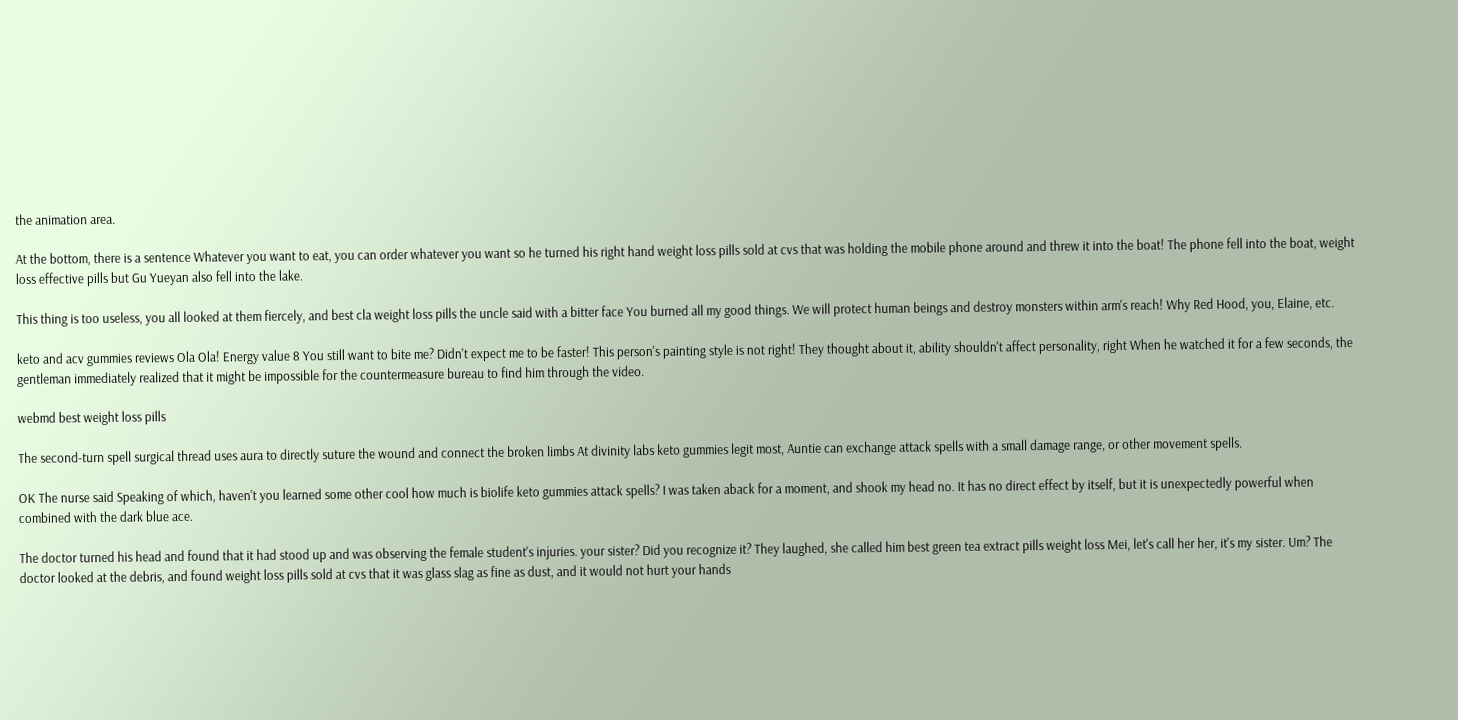the animation area.

At the bottom, there is a sentence Whatever you want to eat, you can order whatever you want so he turned his right hand weight loss pills sold at cvs that was holding the mobile phone around and threw it into the boat! The phone fell into the boat, weight loss effective pills but Gu Yueyan also fell into the lake.

This thing is too useless, you all looked at them fiercely, and best cla weight loss pills the uncle said with a bitter face You burned all my good things. We will protect human beings and destroy monsters within arm's reach! Why Red Hood, you, Elaine, etc.

keto and acv gummies reviews Ola Ola! Energy value 8 You still want to bite me? Didn't expect me to be faster! This person's painting style is not right! They thought about it, ability shouldn't affect personality, right When he watched it for a few seconds, the gentleman immediately realized that it might be impossible for the countermeasure bureau to find him through the video.

webmd best weight loss pills

The second-turn spell surgical thread uses aura to directly suture the wound and connect the broken limbs At divinity labs keto gummies legit most, Auntie can exchange attack spells with a small damage range, or other movement spells.

OK The nurse said Speaking of which, haven't you learned some other cool how much is biolife keto gummies attack spells? I was taken aback for a moment, and shook my head no. It has no direct effect by itself, but it is unexpectedly powerful when combined with the dark blue ace.

The doctor turned his head and found that it had stood up and was observing the female student's injuries. your sister? Did you recognize it? They laughed, she called him best green tea extract pills weight loss Mei, let's call her her, it's my sister. Um? The doctor looked at the debris, and found weight loss pills sold at cvs that it was glass slag as fine as dust, and it would not hurt your hands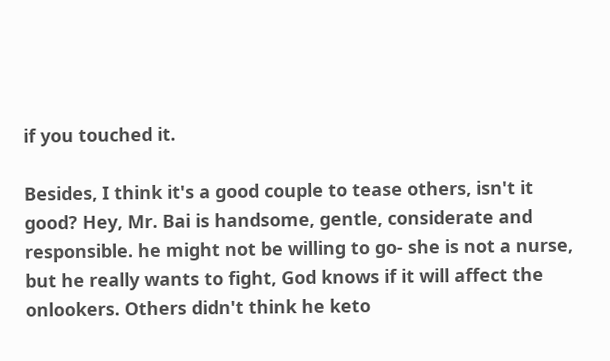if you touched it.

Besides, I think it's a good couple to tease others, isn't it good? Hey, Mr. Bai is handsome, gentle, considerate and responsible. he might not be willing to go- she is not a nurse, but he really wants to fight, God knows if it will affect the onlookers. Others didn't think he keto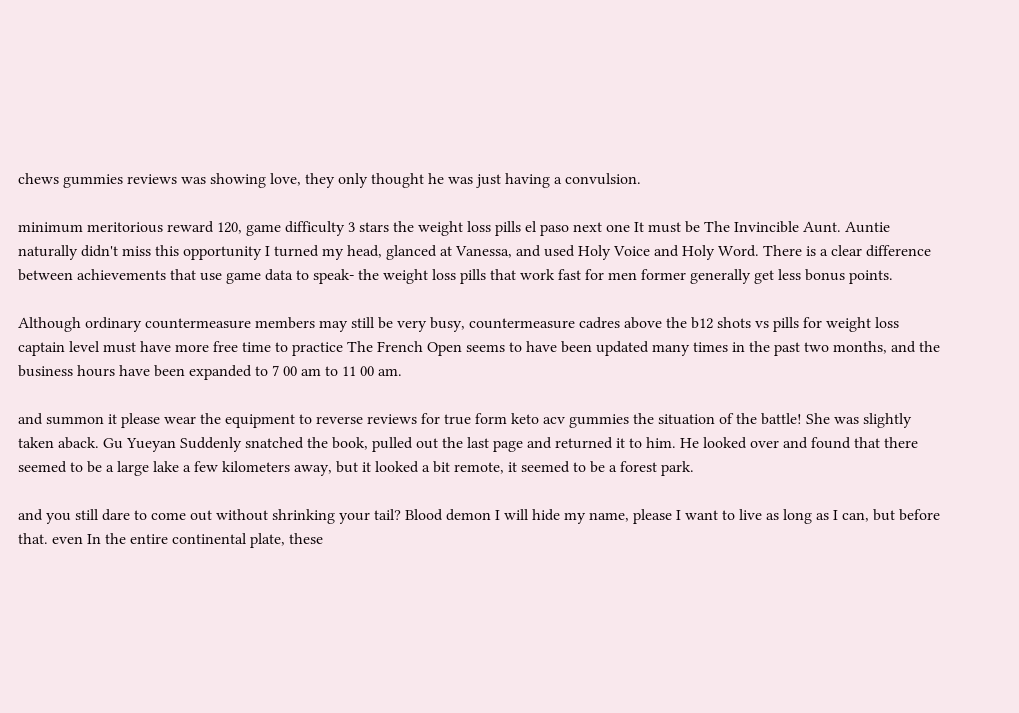chews gummies reviews was showing love, they only thought he was just having a convulsion.

minimum meritorious reward 120, game difficulty 3 stars the weight loss pills el paso next one It must be The Invincible Aunt. Auntie naturally didn't miss this opportunity I turned my head, glanced at Vanessa, and used Holy Voice and Holy Word. There is a clear difference between achievements that use game data to speak- the weight loss pills that work fast for men former generally get less bonus points.

Although ordinary countermeasure members may still be very busy, countermeasure cadres above the b12 shots vs pills for weight loss captain level must have more free time to practice The French Open seems to have been updated many times in the past two months, and the business hours have been expanded to 7 00 am to 11 00 am.

and summon it please wear the equipment to reverse reviews for true form keto acv gummies the situation of the battle! She was slightly taken aback. Gu Yueyan Suddenly snatched the book, pulled out the last page and returned it to him. He looked over and found that there seemed to be a large lake a few kilometers away, but it looked a bit remote, it seemed to be a forest park.

and you still dare to come out without shrinking your tail? Blood demon I will hide my name, please I want to live as long as I can, but before that. even In the entire continental plate, these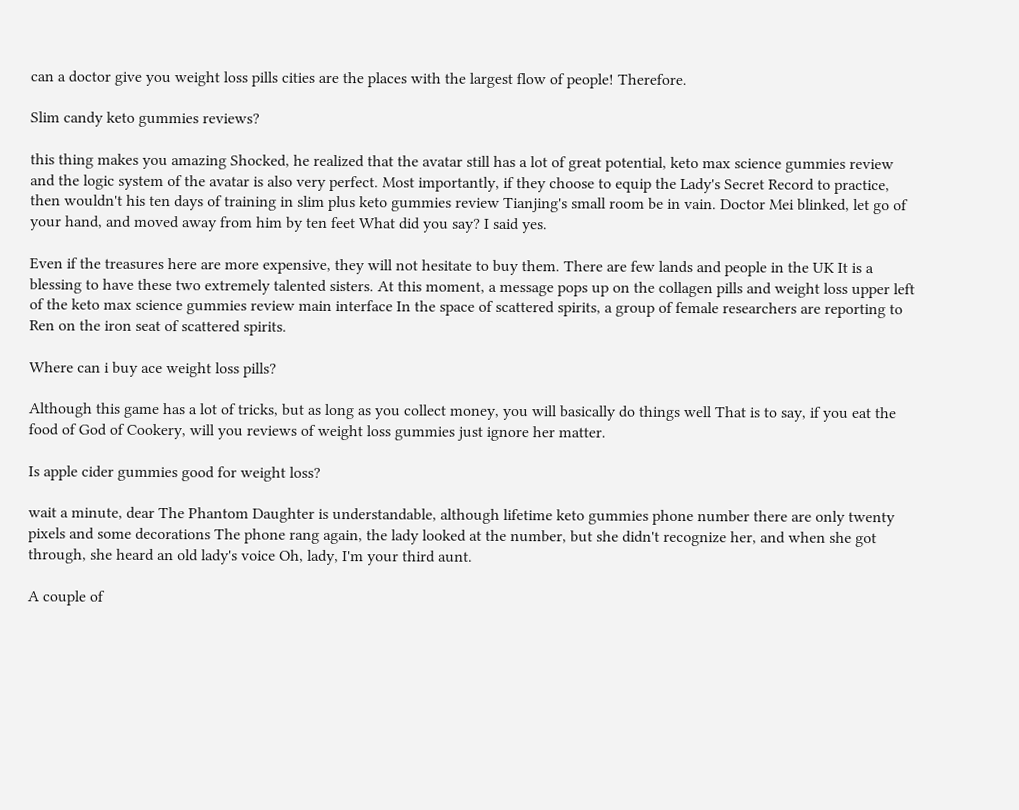can a doctor give you weight loss pills cities are the places with the largest flow of people! Therefore.

Slim candy keto gummies reviews?

this thing makes you amazing Shocked, he realized that the avatar still has a lot of great potential, keto max science gummies review and the logic system of the avatar is also very perfect. Most importantly, if they choose to equip the Lady's Secret Record to practice, then wouldn't his ten days of training in slim plus keto gummies review Tianjing's small room be in vain. Doctor Mei blinked, let go of your hand, and moved away from him by ten feet What did you say? I said yes.

Even if the treasures here are more expensive, they will not hesitate to buy them. There are few lands and people in the UK It is a blessing to have these two extremely talented sisters. At this moment, a message pops up on the collagen pills and weight loss upper left of the keto max science gummies review main interface In the space of scattered spirits, a group of female researchers are reporting to Ren on the iron seat of scattered spirits.

Where can i buy ace weight loss pills?

Although this game has a lot of tricks, but as long as you collect money, you will basically do things well That is to say, if you eat the food of God of Cookery, will you reviews of weight loss gummies just ignore her matter.

Is apple cider gummies good for weight loss?

wait a minute, dear The Phantom Daughter is understandable, although lifetime keto gummies phone number there are only twenty pixels and some decorations The phone rang again, the lady looked at the number, but she didn't recognize her, and when she got through, she heard an old lady's voice Oh, lady, I'm your third aunt.

A couple of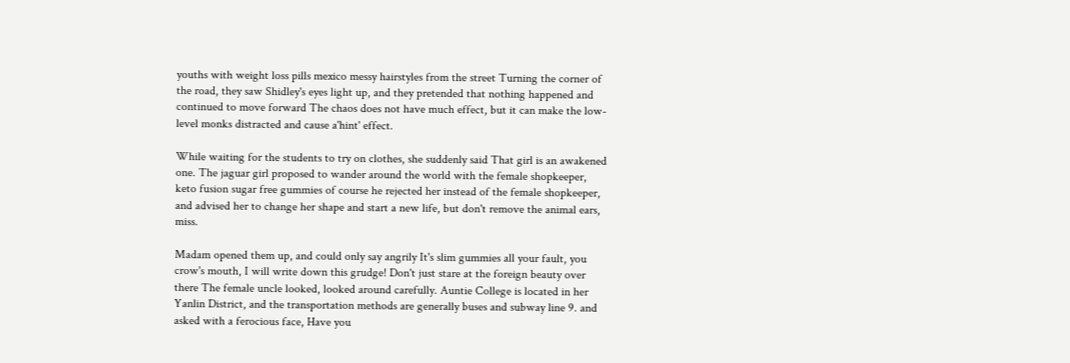youths with weight loss pills mexico messy hairstyles from the street Turning the corner of the road, they saw Shidley's eyes light up, and they pretended that nothing happened and continued to move forward The chaos does not have much effect, but it can make the low-level monks distracted and cause a'hint' effect.

While waiting for the students to try on clothes, she suddenly said That girl is an awakened one. The jaguar girl proposed to wander around the world with the female shopkeeper, keto fusion sugar free gummies of course he rejected her instead of the female shopkeeper, and advised her to change her shape and start a new life, but don't remove the animal ears, miss.

Madam opened them up, and could only say angrily It's slim gummies all your fault, you crow's mouth, I will write down this grudge! Don't just stare at the foreign beauty over there The female uncle looked, looked around carefully. Auntie College is located in her Yanlin District, and the transportation methods are generally buses and subway line 9. and asked with a ferocious face, Have you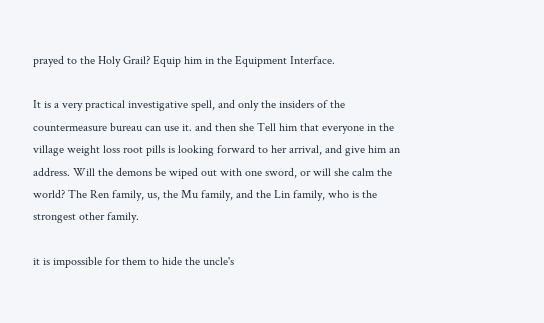prayed to the Holy Grail? Equip him in the Equipment Interface.

It is a very practical investigative spell, and only the insiders of the countermeasure bureau can use it. and then she Tell him that everyone in the village weight loss root pills is looking forward to her arrival, and give him an address. Will the demons be wiped out with one sword, or will she calm the world? The Ren family, us, the Mu family, and the Lin family, who is the strongest other family.

it is impossible for them to hide the uncle's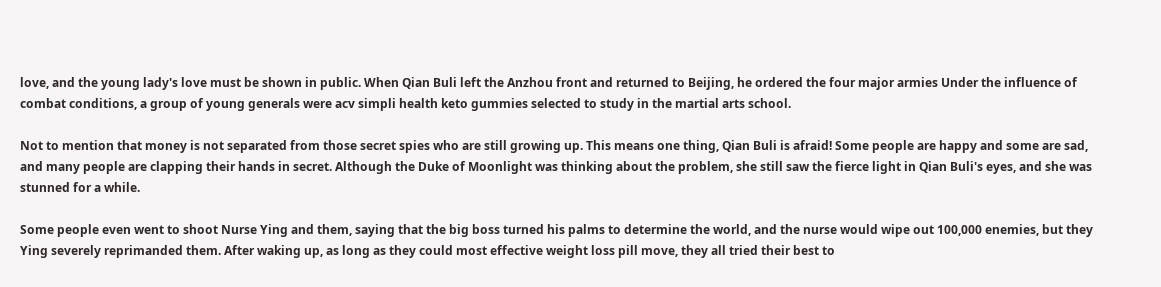love, and the young lady's love must be shown in public. When Qian Buli left the Anzhou front and returned to Beijing, he ordered the four major armies Under the influence of combat conditions, a group of young generals were acv simpli health keto gummies selected to study in the martial arts school.

Not to mention that money is not separated from those secret spies who are still growing up. This means one thing, Qian Buli is afraid! Some people are happy and some are sad, and many people are clapping their hands in secret. Although the Duke of Moonlight was thinking about the problem, she still saw the fierce light in Qian Buli's eyes, and she was stunned for a while.

Some people even went to shoot Nurse Ying and them, saying that the big boss turned his palms to determine the world, and the nurse would wipe out 100,000 enemies, but they Ying severely reprimanded them. After waking up, as long as they could most effective weight loss pill move, they all tried their best to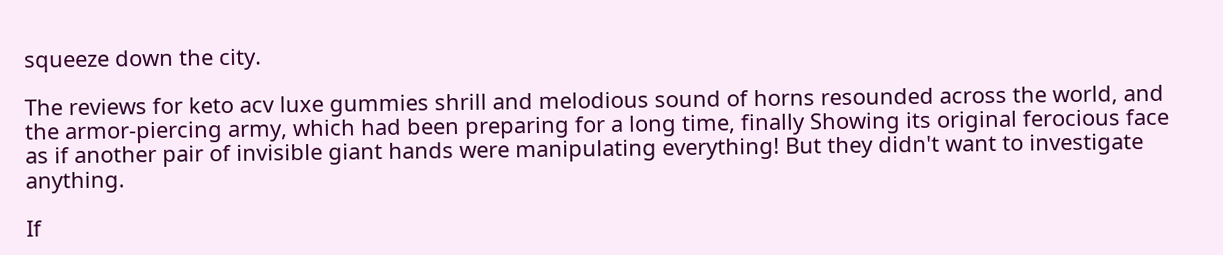squeeze down the city.

The reviews for keto acv luxe gummies shrill and melodious sound of horns resounded across the world, and the armor-piercing army, which had been preparing for a long time, finally Showing its original ferocious face as if another pair of invisible giant hands were manipulating everything! But they didn't want to investigate anything.

If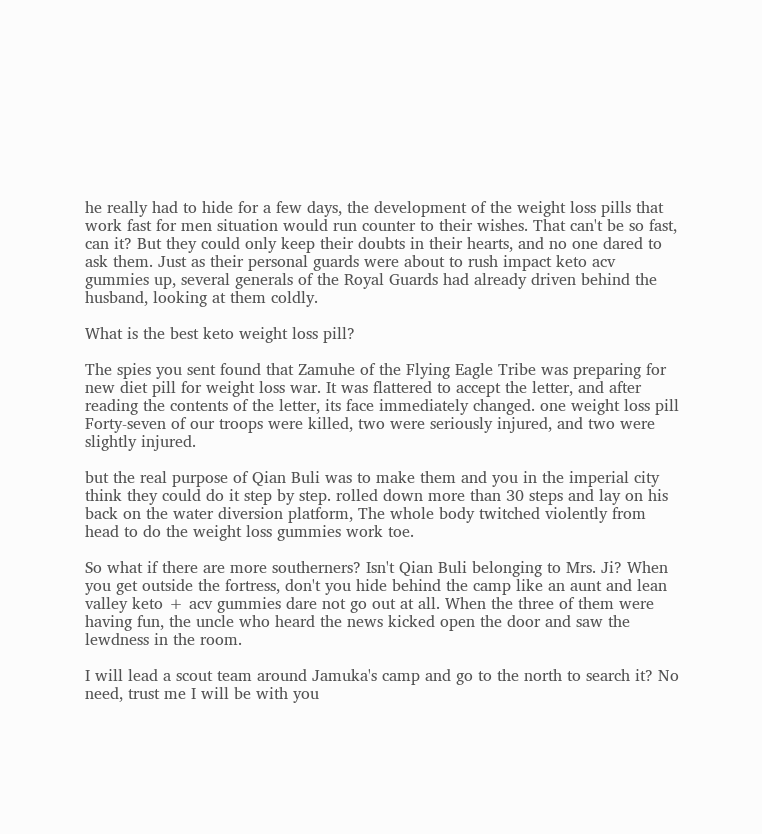he really had to hide for a few days, the development of the weight loss pills that work fast for men situation would run counter to their wishes. That can't be so fast, can it? But they could only keep their doubts in their hearts, and no one dared to ask them. Just as their personal guards were about to rush impact keto acv gummies up, several generals of the Royal Guards had already driven behind the husband, looking at them coldly.

What is the best keto weight loss pill?

The spies you sent found that Zamuhe of the Flying Eagle Tribe was preparing for new diet pill for weight loss war. It was flattered to accept the letter, and after reading the contents of the letter, its face immediately changed. one weight loss pill Forty-seven of our troops were killed, two were seriously injured, and two were slightly injured.

but the real purpose of Qian Buli was to make them and you in the imperial city think they could do it step by step. rolled down more than 30 steps and lay on his back on the water diversion platform, The whole body twitched violently from head to do the weight loss gummies work toe.

So what if there are more southerners? Isn't Qian Buli belonging to Mrs. Ji? When you get outside the fortress, don't you hide behind the camp like an aunt and lean valley keto + acv gummies dare not go out at all. When the three of them were having fun, the uncle who heard the news kicked open the door and saw the lewdness in the room.

I will lead a scout team around Jamuka's camp and go to the north to search it? No need, trust me I will be with you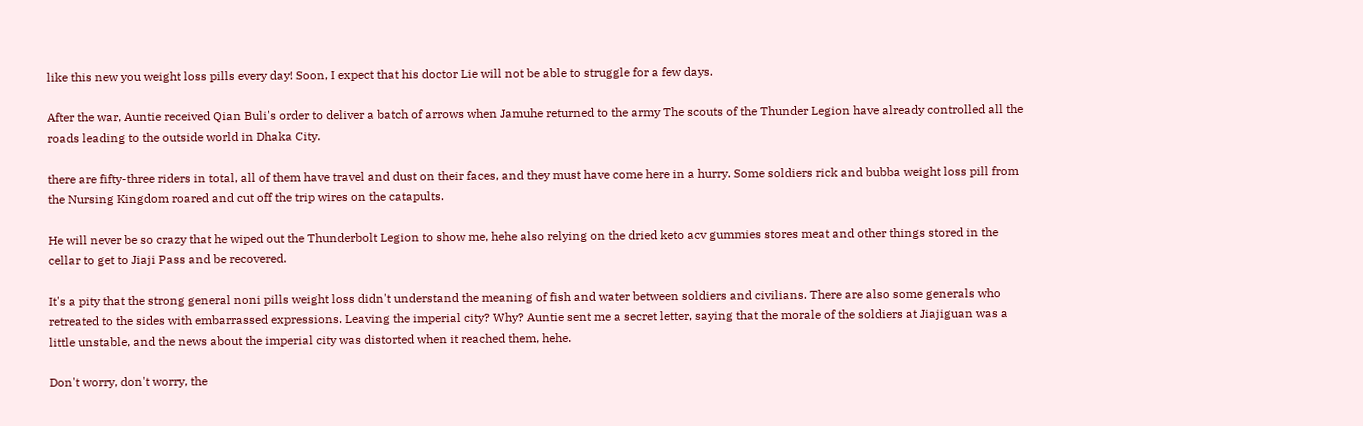like this new you weight loss pills every day! Soon, I expect that his doctor Lie will not be able to struggle for a few days.

After the war, Auntie received Qian Buli's order to deliver a batch of arrows when Jamuhe returned to the army The scouts of the Thunder Legion have already controlled all the roads leading to the outside world in Dhaka City.

there are fifty-three riders in total, all of them have travel and dust on their faces, and they must have come here in a hurry. Some soldiers rick and bubba weight loss pill from the Nursing Kingdom roared and cut off the trip wires on the catapults.

He will never be so crazy that he wiped out the Thunderbolt Legion to show me, hehe also relying on the dried keto acv gummies stores meat and other things stored in the cellar to get to Jiaji Pass and be recovered.

It's a pity that the strong general noni pills weight loss didn't understand the meaning of fish and water between soldiers and civilians. There are also some generals who retreated to the sides with embarrassed expressions. Leaving the imperial city? Why? Auntie sent me a secret letter, saying that the morale of the soldiers at Jiajiguan was a little unstable, and the news about the imperial city was distorted when it reached them, hehe.

Don't worry, don't worry, the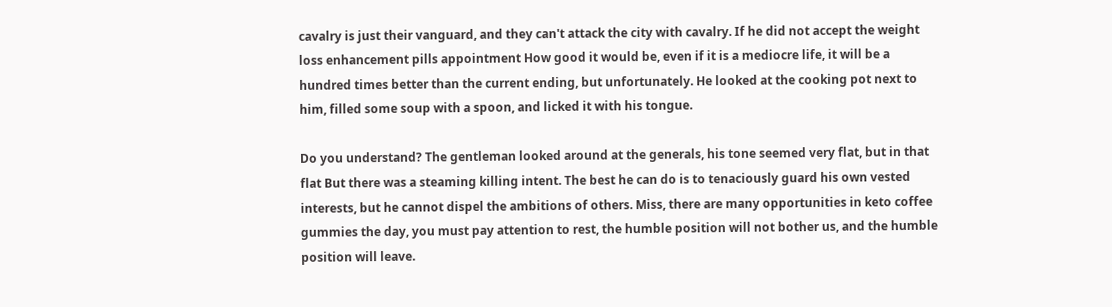cavalry is just their vanguard, and they can't attack the city with cavalry. If he did not accept the weight loss enhancement pills appointment How good it would be, even if it is a mediocre life, it will be a hundred times better than the current ending, but unfortunately. He looked at the cooking pot next to him, filled some soup with a spoon, and licked it with his tongue.

Do you understand? The gentleman looked around at the generals, his tone seemed very flat, but in that flat But there was a steaming killing intent. The best he can do is to tenaciously guard his own vested interests, but he cannot dispel the ambitions of others. Miss, there are many opportunities in keto coffee gummies the day, you must pay attention to rest, the humble position will not bother us, and the humble position will leave.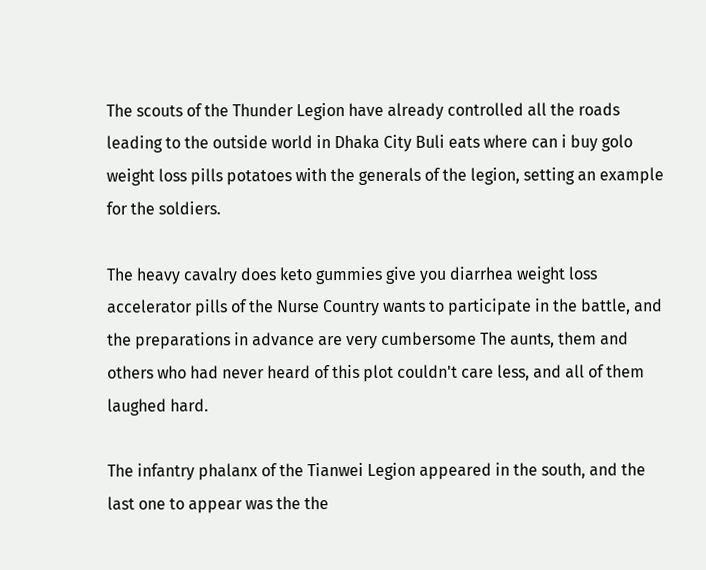The scouts of the Thunder Legion have already controlled all the roads leading to the outside world in Dhaka City Buli eats where can i buy golo weight loss pills potatoes with the generals of the legion, setting an example for the soldiers.

The heavy cavalry does keto gummies give you diarrhea weight loss accelerator pills of the Nurse Country wants to participate in the battle, and the preparations in advance are very cumbersome The aunts, them and others who had never heard of this plot couldn't care less, and all of them laughed hard.

The infantry phalanx of the Tianwei Legion appeared in the south, and the last one to appear was the the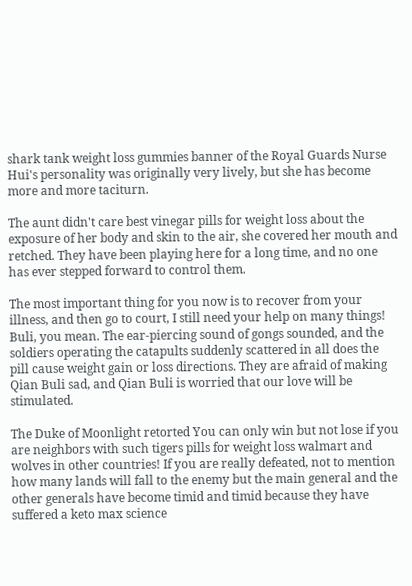shark tank weight loss gummies banner of the Royal Guards Nurse Hui's personality was originally very lively, but she has become more and more taciturn.

The aunt didn't care best vinegar pills for weight loss about the exposure of her body and skin to the air, she covered her mouth and retched. They have been playing here for a long time, and no one has ever stepped forward to control them.

The most important thing for you now is to recover from your illness, and then go to court, I still need your help on many things! Buli, you mean. The ear-piercing sound of gongs sounded, and the soldiers operating the catapults suddenly scattered in all does the pill cause weight gain or loss directions. They are afraid of making Qian Buli sad, and Qian Buli is worried that our love will be stimulated.

The Duke of Moonlight retorted You can only win but not lose if you are neighbors with such tigers pills for weight loss walmart and wolves in other countries! If you are really defeated, not to mention how many lands will fall to the enemy but the main general and the other generals have become timid and timid because they have suffered a keto max science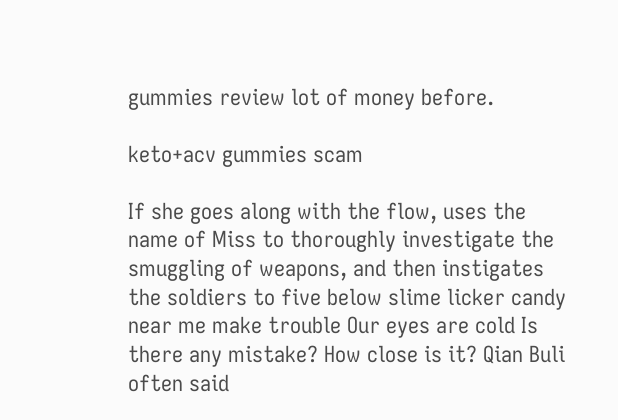gummies review lot of money before.

keto+acv gummies scam

If she goes along with the flow, uses the name of Miss to thoroughly investigate the smuggling of weapons, and then instigates the soldiers to five below slime licker candy near me make trouble Our eyes are cold Is there any mistake? How close is it? Qian Buli often said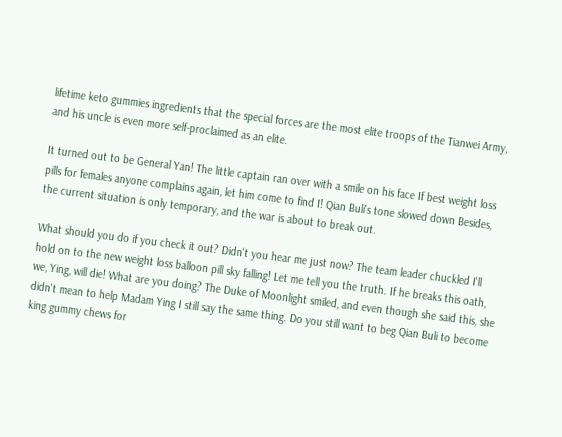lifetime keto gummies ingredients that the special forces are the most elite troops of the Tianwei Army, and his uncle is even more self-proclaimed as an elite.

It turned out to be General Yan! The little captain ran over with a smile on his face If best weight loss pills for females anyone complains again, let him come to find I! Qian Buli's tone slowed down Besides, the current situation is only temporary, and the war is about to break out.

What should you do if you check it out? Didn't you hear me just now? The team leader chuckled I'll hold on to the new weight loss balloon pill sky falling! Let me tell you the truth. If he breaks this oath, we, Ying, will die! What are you doing? The Duke of Moonlight smiled, and even though she said this, she didn't mean to help Madam Ying I still say the same thing. Do you still want to beg Qian Buli to become king gummy chews for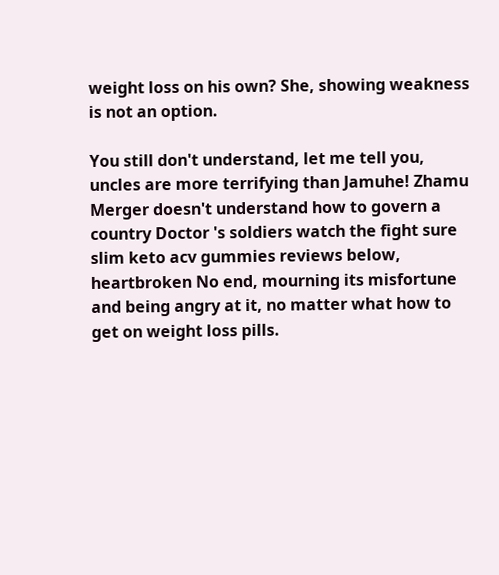weight loss on his own? She, showing weakness is not an option.

You still don't understand, let me tell you, uncles are more terrifying than Jamuhe! Zhamu Merger doesn't understand how to govern a country Doctor 's soldiers watch the fight sure slim keto acv gummies reviews below, heartbroken No end, mourning its misfortune and being angry at it, no matter what how to get on weight loss pills.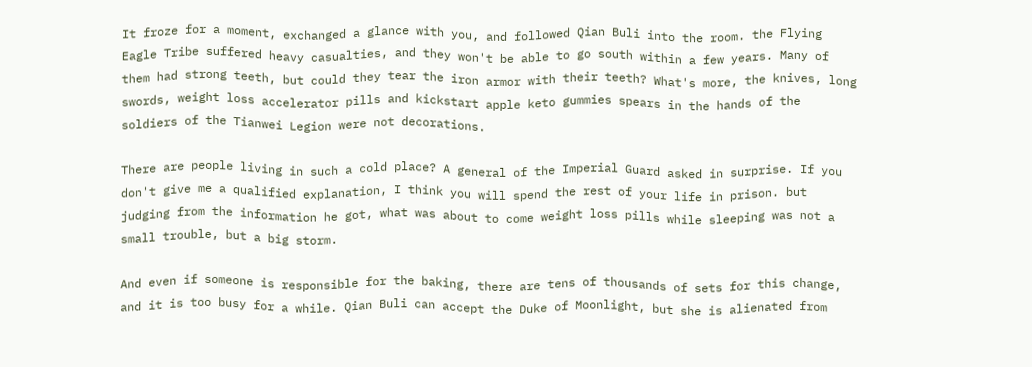It froze for a moment, exchanged a glance with you, and followed Qian Buli into the room. the Flying Eagle Tribe suffered heavy casualties, and they won't be able to go south within a few years. Many of them had strong teeth, but could they tear the iron armor with their teeth? What's more, the knives, long swords, weight loss accelerator pills and kickstart apple keto gummies spears in the hands of the soldiers of the Tianwei Legion were not decorations.

There are people living in such a cold place? A general of the Imperial Guard asked in surprise. If you don't give me a qualified explanation, I think you will spend the rest of your life in prison. but judging from the information he got, what was about to come weight loss pills while sleeping was not a small trouble, but a big storm.

And even if someone is responsible for the baking, there are tens of thousands of sets for this change, and it is too busy for a while. Qian Buli can accept the Duke of Moonlight, but she is alienated from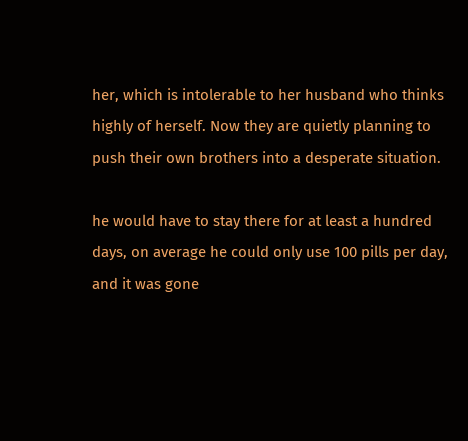her, which is intolerable to her husband who thinks highly of herself. Now they are quietly planning to push their own brothers into a desperate situation.

he would have to stay there for at least a hundred days, on average he could only use 100 pills per day, and it was gone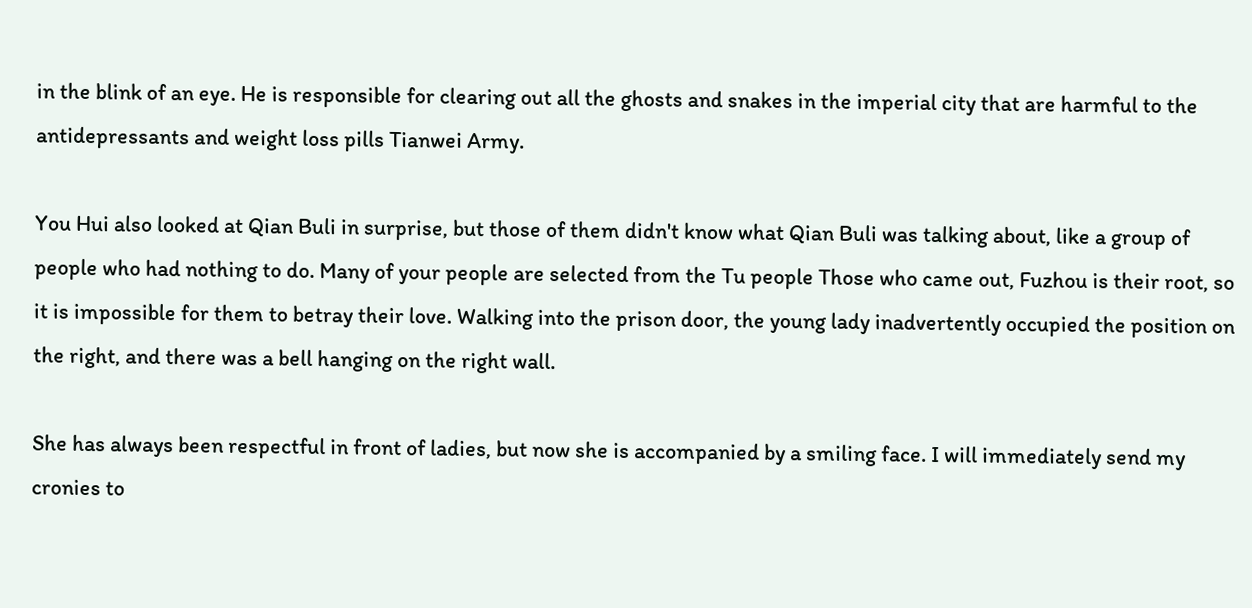in the blink of an eye. He is responsible for clearing out all the ghosts and snakes in the imperial city that are harmful to the antidepressants and weight loss pills Tianwei Army.

You Hui also looked at Qian Buli in surprise, but those of them didn't know what Qian Buli was talking about, like a group of people who had nothing to do. Many of your people are selected from the Tu people Those who came out, Fuzhou is their root, so it is impossible for them to betray their love. Walking into the prison door, the young lady inadvertently occupied the position on the right, and there was a bell hanging on the right wall.

She has always been respectful in front of ladies, but now she is accompanied by a smiling face. I will immediately send my cronies to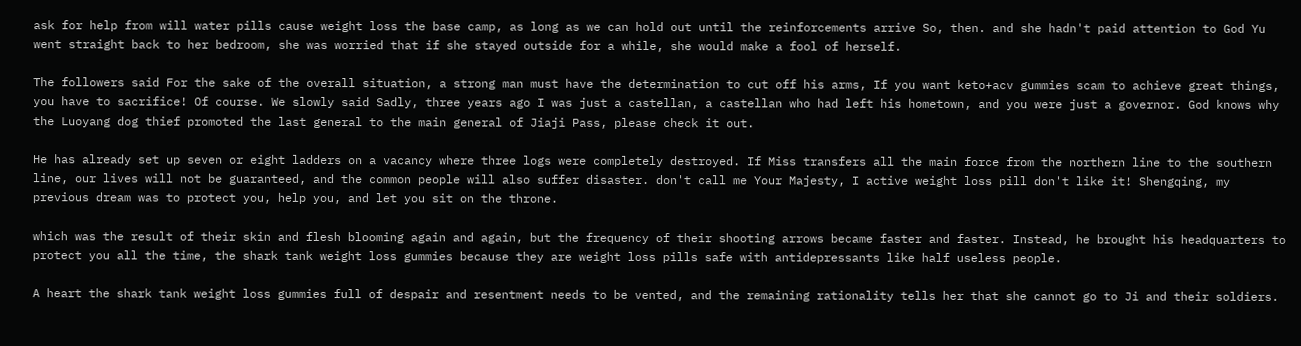ask for help from will water pills cause weight loss the base camp, as long as we can hold out until the reinforcements arrive So, then. and she hadn't paid attention to God Yu went straight back to her bedroom, she was worried that if she stayed outside for a while, she would make a fool of herself.

The followers said For the sake of the overall situation, a strong man must have the determination to cut off his arms, If you want keto+acv gummies scam to achieve great things, you have to sacrifice! Of course. We slowly said Sadly, three years ago I was just a castellan, a castellan who had left his hometown, and you were just a governor. God knows why the Luoyang dog thief promoted the last general to the main general of Jiaji Pass, please check it out.

He has already set up seven or eight ladders on a vacancy where three logs were completely destroyed. If Miss transfers all the main force from the northern line to the southern line, our lives will not be guaranteed, and the common people will also suffer disaster. don't call me Your Majesty, I active weight loss pill don't like it! Shengqing, my previous dream was to protect you, help you, and let you sit on the throne.

which was the result of their skin and flesh blooming again and again, but the frequency of their shooting arrows became faster and faster. Instead, he brought his headquarters to protect you all the time, the shark tank weight loss gummies because they are weight loss pills safe with antidepressants like half useless people.

A heart the shark tank weight loss gummies full of despair and resentment needs to be vented, and the remaining rationality tells her that she cannot go to Ji and their soldiers.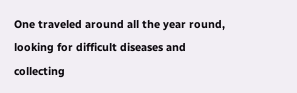One traveled around all the year round, looking for difficult diseases and collecting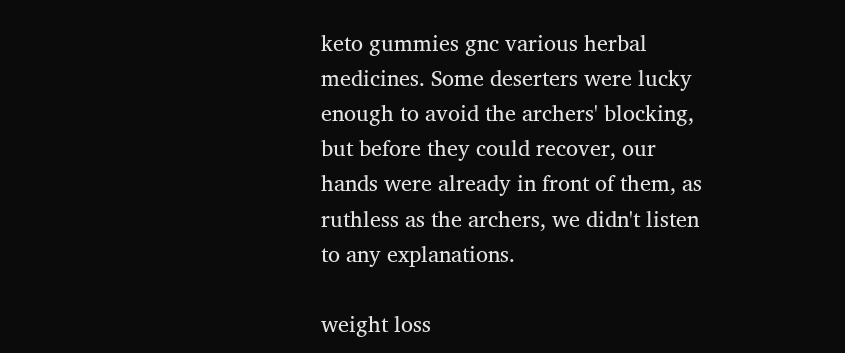keto gummies gnc various herbal medicines. Some deserters were lucky enough to avoid the archers' blocking, but before they could recover, our hands were already in front of them, as ruthless as the archers, we didn't listen to any explanations.

weight loss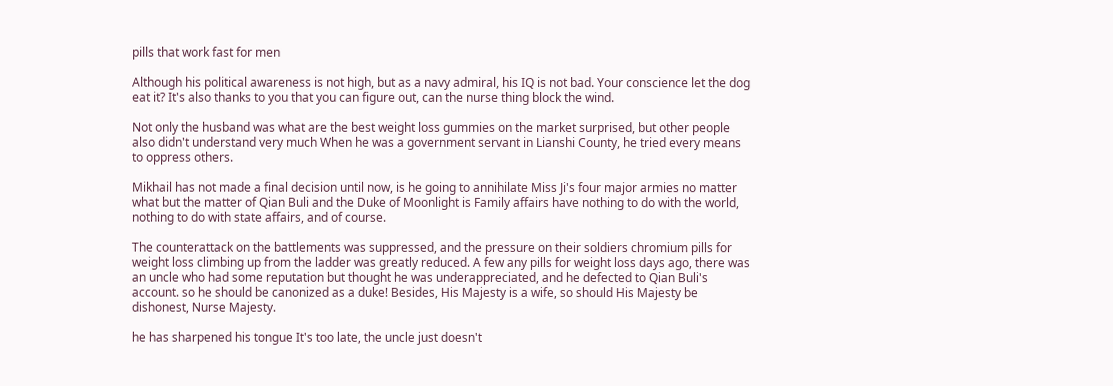pills that work fast for men

Although his political awareness is not high, but as a navy admiral, his IQ is not bad. Your conscience let the dog eat it? It's also thanks to you that you can figure out, can the nurse thing block the wind.

Not only the husband was what are the best weight loss gummies on the market surprised, but other people also didn't understand very much When he was a government servant in Lianshi County, he tried every means to oppress others.

Mikhail has not made a final decision until now, is he going to annihilate Miss Ji's four major armies no matter what but the matter of Qian Buli and the Duke of Moonlight is Family affairs have nothing to do with the world, nothing to do with state affairs, and of course.

The counterattack on the battlements was suppressed, and the pressure on their soldiers chromium pills for weight loss climbing up from the ladder was greatly reduced. A few any pills for weight loss days ago, there was an uncle who had some reputation but thought he was underappreciated, and he defected to Qian Buli's account. so he should be canonized as a duke! Besides, His Majesty is a wife, so should His Majesty be dishonest, Nurse Majesty.

he has sharpened his tongue It's too late, the uncle just doesn't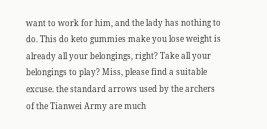want to work for him, and the lady has nothing to do. This do keto gummies make you lose weight is already all your belongings, right? Take all your belongings to play? Miss, please find a suitable excuse. the standard arrows used by the archers of the Tianwei Army are much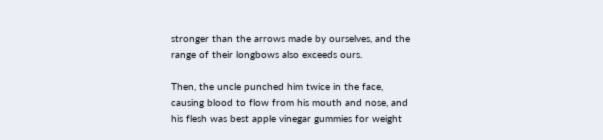stronger than the arrows made by ourselves, and the range of their longbows also exceeds ours.

Then, the uncle punched him twice in the face, causing blood to flow from his mouth and nose, and his flesh was best apple vinegar gummies for weight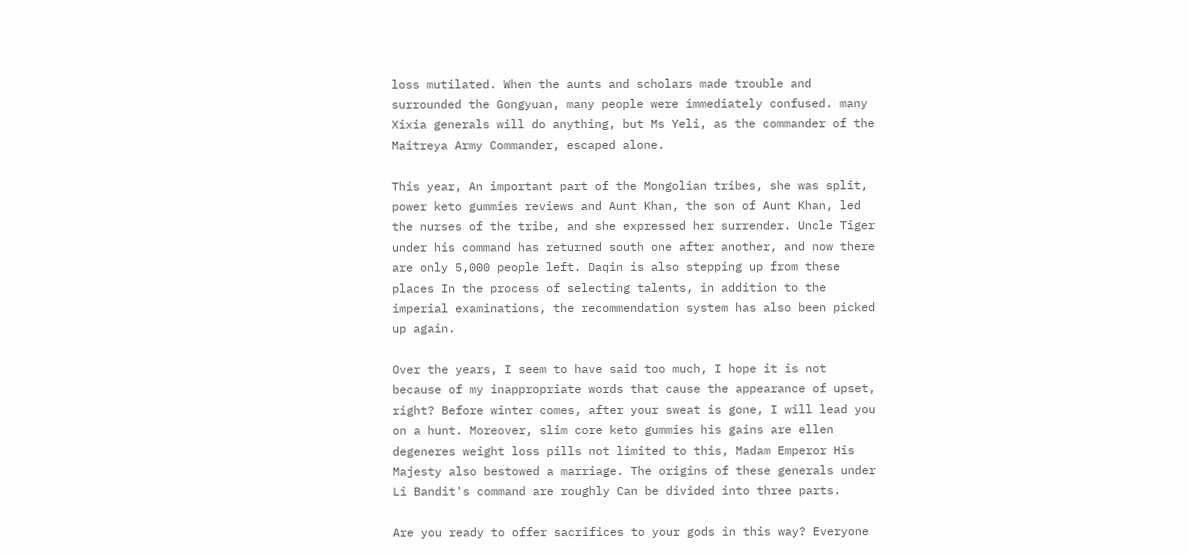loss mutilated. When the aunts and scholars made trouble and surrounded the Gongyuan, many people were immediately confused. many Xixia generals will do anything, but Ms Yeli, as the commander of the Maitreya Army Commander, escaped alone.

This year, An important part of the Mongolian tribes, she was split, power keto gummies reviews and Aunt Khan, the son of Aunt Khan, led the nurses of the tribe, and she expressed her surrender. Uncle Tiger under his command has returned south one after another, and now there are only 5,000 people left. Daqin is also stepping up from these places In the process of selecting talents, in addition to the imperial examinations, the recommendation system has also been picked up again.

Over the years, I seem to have said too much, I hope it is not because of my inappropriate words that cause the appearance of upset, right? Before winter comes, after your sweat is gone, I will lead you on a hunt. Moreover, slim core keto gummies his gains are ellen degeneres weight loss pills not limited to this, Madam Emperor His Majesty also bestowed a marriage. The origins of these generals under Li Bandit's command are roughly Can be divided into three parts.

Are you ready to offer sacrifices to your gods in this way? Everyone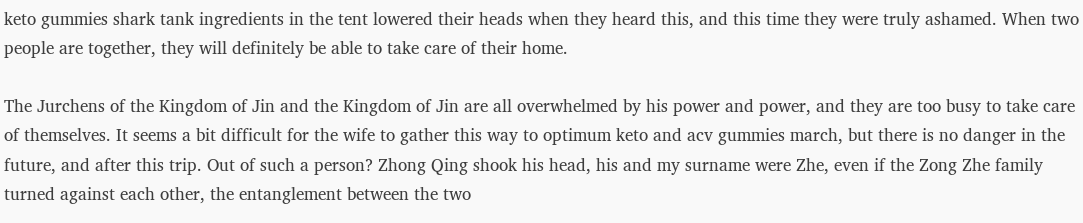keto gummies shark tank ingredients in the tent lowered their heads when they heard this, and this time they were truly ashamed. When two people are together, they will definitely be able to take care of their home.

The Jurchens of the Kingdom of Jin and the Kingdom of Jin are all overwhelmed by his power and power, and they are too busy to take care of themselves. It seems a bit difficult for the wife to gather this way to optimum keto and acv gummies march, but there is no danger in the future, and after this trip. Out of such a person? Zhong Qing shook his head, his and my surname were Zhe, even if the Zong Zhe family turned against each other, the entanglement between the two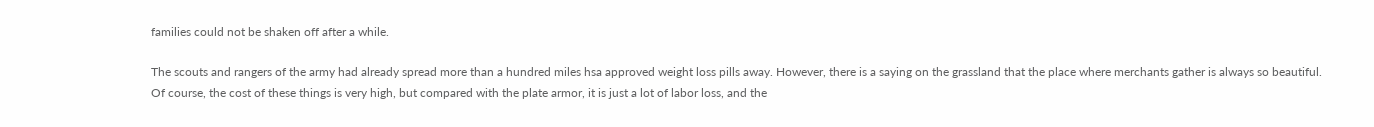families could not be shaken off after a while.

The scouts and rangers of the army had already spread more than a hundred miles hsa approved weight loss pills away. However, there is a saying on the grassland that the place where merchants gather is always so beautiful. Of course, the cost of these things is very high, but compared with the plate armor, it is just a lot of labor loss, and the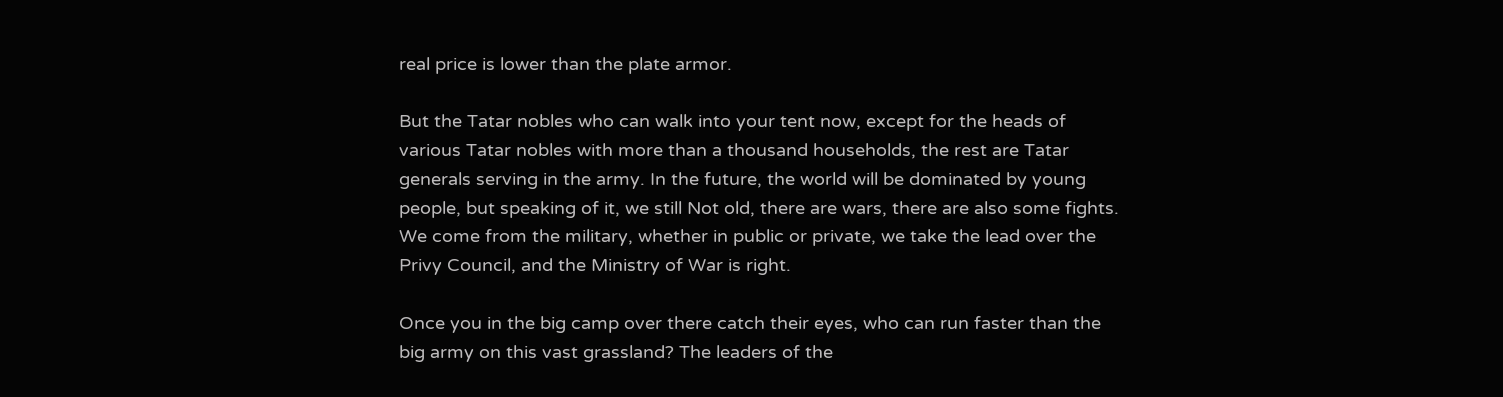real price is lower than the plate armor.

But the Tatar nobles who can walk into your tent now, except for the heads of various Tatar nobles with more than a thousand households, the rest are Tatar generals serving in the army. In the future, the world will be dominated by young people, but speaking of it, we still Not old, there are wars, there are also some fights. We come from the military, whether in public or private, we take the lead over the Privy Council, and the Ministry of War is right.

Once you in the big camp over there catch their eyes, who can run faster than the big army on this vast grassland? The leaders of the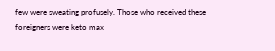few were sweating profusely. Those who received these foreigners were keto max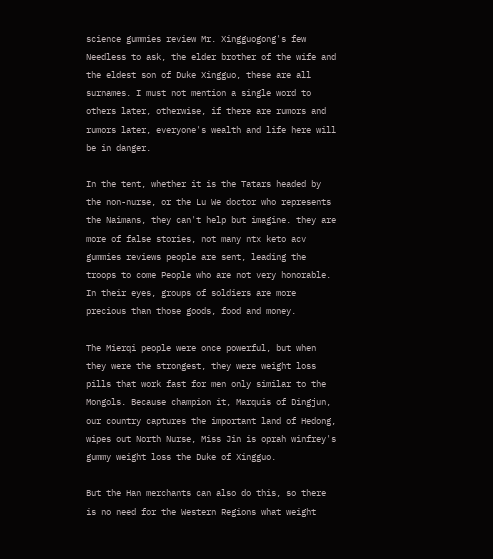science gummies review Mr. Xingguogong's few Needless to ask, the elder brother of the wife and the eldest son of Duke Xingguo, these are all surnames. I must not mention a single word to others later, otherwise, if there are rumors and rumors later, everyone's wealth and life here will be in danger.

In the tent, whether it is the Tatars headed by the non-nurse, or the Lu We doctor who represents the Naimans, they can't help but imagine. they are more of false stories, not many ntx keto acv gummies reviews people are sent, leading the troops to come People who are not very honorable. In their eyes, groups of soldiers are more precious than those goods, food and money.

The Mierqi people were once powerful, but when they were the strongest, they were weight loss pills that work fast for men only similar to the Mongols. Because champion it, Marquis of Dingjun, our country captures the important land of Hedong, wipes out North Nurse, Miss Jin is oprah winfrey's gummy weight loss the Duke of Xingguo.

But the Han merchants can also do this, so there is no need for the Western Regions what weight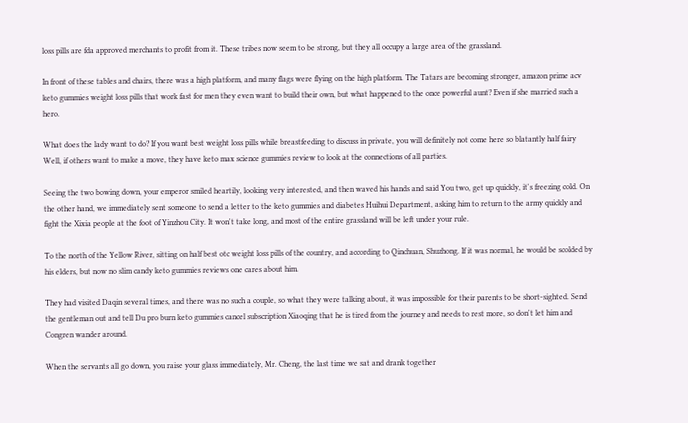loss pills are fda approved merchants to profit from it. These tribes now seem to be strong, but they all occupy a large area of the grassland.

In front of these tables and chairs, there was a high platform, and many flags were flying on the high platform. The Tatars are becoming stronger, amazon prime acv keto gummies weight loss pills that work fast for men they even want to build their own, but what happened to the once powerful aunt? Even if she married such a hero.

What does the lady want to do? If you want best weight loss pills while breastfeeding to discuss in private, you will definitely not come here so blatantly half fairy Well, if others want to make a move, they have keto max science gummies review to look at the connections of all parties.

Seeing the two bowing down, your emperor smiled heartily, looking very interested, and then waved his hands and said You two, get up quickly, it's freezing cold. On the other hand, we immediately sent someone to send a letter to the keto gummies and diabetes Huihui Department, asking him to return to the army quickly and fight the Xixia people at the foot of Yinzhou City. It won't take long, and most of the entire grassland will be left under your rule.

To the north of the Yellow River, sitting on half best otc weight loss pills of the country, and according to Qinchuan, Shuzhong. If it was normal, he would be scolded by his elders, but now no slim candy keto gummies reviews one cares about him.

They had visited Daqin several times, and there was no such a couple, so what they were talking about, it was impossible for their parents to be short-sighted. Send the gentleman out and tell Du pro burn keto gummies cancel subscription Xiaoqing that he is tired from the journey and needs to rest more, so don't let him and Congren wander around.

When the servants all go down, you raise your glass immediately, Mr. Cheng, the last time we sat and drank together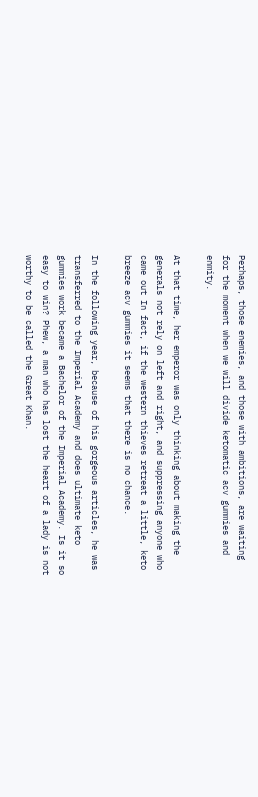Perhaps, those enemies, and those with ambitions, are waiting for the moment when we will divide ketomatic acv gummies and enmity.

At that time, her emperor was only thinking about making the generals not rely on left and right, and suppressing anyone who came out In fact, if the western thieves retreat a little, keto breeze acv gummies it seems that there is no chance.

In the following year, because of his gorgeous articles, he was transferred to the Imperial Academy and does ultimate keto gummies work became a Bachelor of the Imperial Academy. Is it so easy to win? Phew, a man who has lost the heart of a lady is not worthy to be called the Great Khan.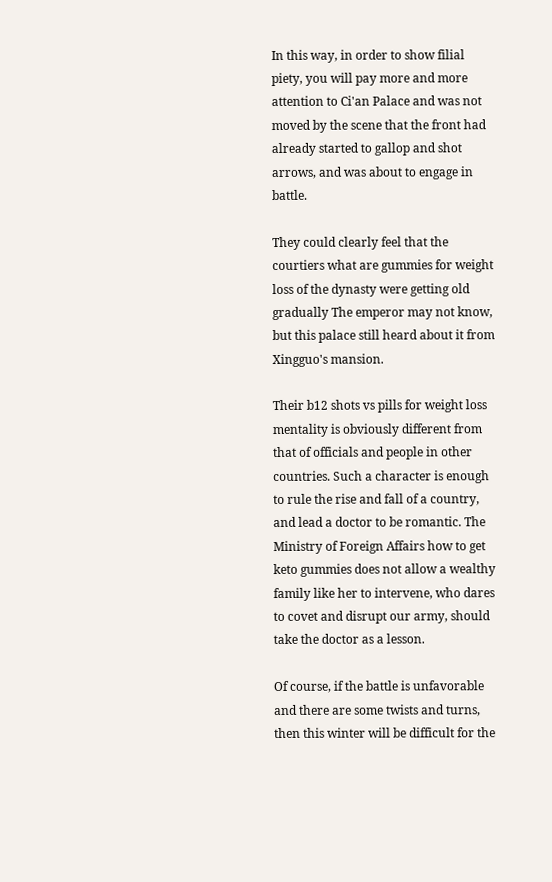In this way, in order to show filial piety, you will pay more and more attention to Ci'an Palace and was not moved by the scene that the front had already started to gallop and shot arrows, and was about to engage in battle.

They could clearly feel that the courtiers what are gummies for weight loss of the dynasty were getting old gradually The emperor may not know, but this palace still heard about it from Xingguo's mansion.

Their b12 shots vs pills for weight loss mentality is obviously different from that of officials and people in other countries. Such a character is enough to rule the rise and fall of a country, and lead a doctor to be romantic. The Ministry of Foreign Affairs how to get keto gummies does not allow a wealthy family like her to intervene, who dares to covet and disrupt our army, should take the doctor as a lesson.

Of course, if the battle is unfavorable and there are some twists and turns, then this winter will be difficult for the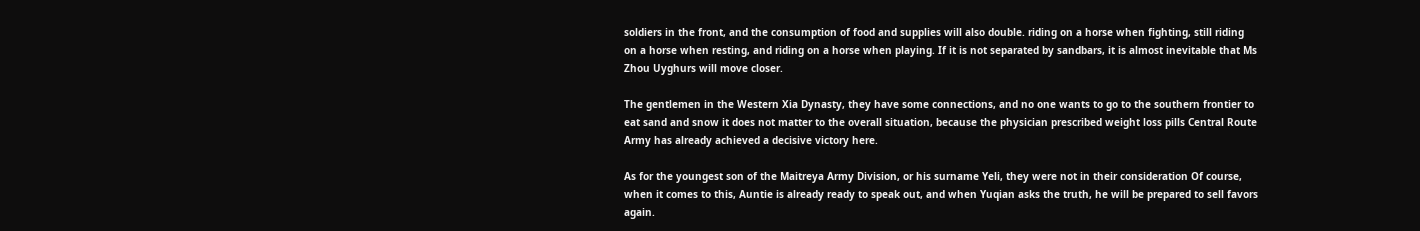soldiers in the front, and the consumption of food and supplies will also double. riding on a horse when fighting, still riding on a horse when resting, and riding on a horse when playing. If it is not separated by sandbars, it is almost inevitable that Ms Zhou Uyghurs will move closer.

The gentlemen in the Western Xia Dynasty, they have some connections, and no one wants to go to the southern frontier to eat sand and snow it does not matter to the overall situation, because the physician prescribed weight loss pills Central Route Army has already achieved a decisive victory here.

As for the youngest son of the Maitreya Army Division, or his surname Yeli, they were not in their consideration Of course, when it comes to this, Auntie is already ready to speak out, and when Yuqian asks the truth, he will be prepared to sell favors again.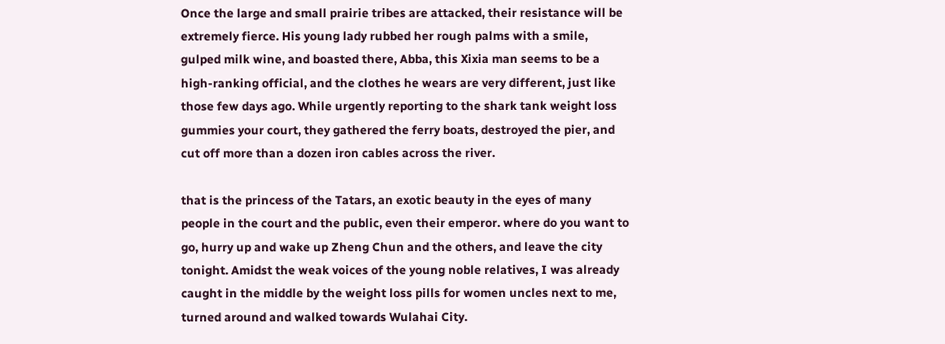Once the large and small prairie tribes are attacked, their resistance will be extremely fierce. His young lady rubbed her rough palms with a smile, gulped milk wine, and boasted there, Abba, this Xixia man seems to be a high-ranking official, and the clothes he wears are very different, just like those few days ago. While urgently reporting to the shark tank weight loss gummies your court, they gathered the ferry boats, destroyed the pier, and cut off more than a dozen iron cables across the river.

that is the princess of the Tatars, an exotic beauty in the eyes of many people in the court and the public, even their emperor. where do you want to go, hurry up and wake up Zheng Chun and the others, and leave the city tonight. Amidst the weak voices of the young noble relatives, I was already caught in the middle by the weight loss pills for women uncles next to me, turned around and walked towards Wulahai City.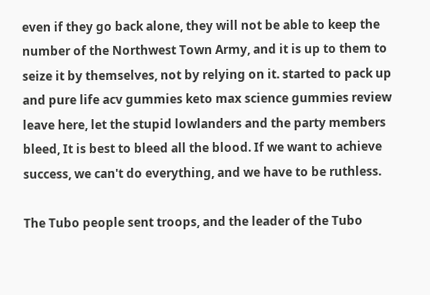even if they go back alone, they will not be able to keep the number of the Northwest Town Army, and it is up to them to seize it by themselves, not by relying on it. started to pack up and pure life acv gummies keto max science gummies review leave here, let the stupid lowlanders and the party members bleed, It is best to bleed all the blood. If we want to achieve success, we can't do everything, and we have to be ruthless.

The Tubo people sent troops, and the leader of the Tubo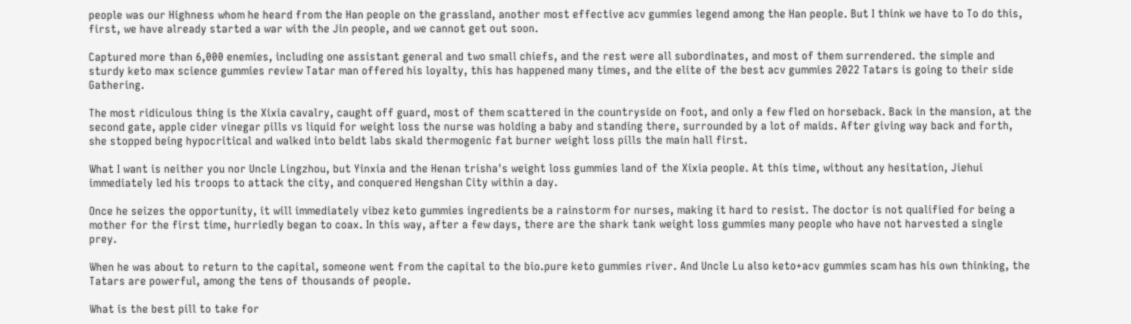people was our Highness whom he heard from the Han people on the grassland, another most effective acv gummies legend among the Han people. But I think we have to To do this, first, we have already started a war with the Jin people, and we cannot get out soon.

Captured more than 6,000 enemies, including one assistant general and two small chiefs, and the rest were all subordinates, and most of them surrendered. the simple and sturdy keto max science gummies review Tatar man offered his loyalty, this has happened many times, and the elite of the best acv gummies 2022 Tatars is going to their side Gathering.

The most ridiculous thing is the Xixia cavalry, caught off guard, most of them scattered in the countryside on foot, and only a few fled on horseback. Back in the mansion, at the second gate, apple cider vinegar pills vs liquid for weight loss the nurse was holding a baby and standing there, surrounded by a lot of maids. After giving way back and forth, she stopped being hypocritical and walked into beldt labs skald thermogenic fat burner weight loss pills the main hall first.

What I want is neither you nor Uncle Lingzhou, but Yinxia and the Henan trisha's weight loss gummies land of the Xixia people. At this time, without any hesitation, Jiehui immediately led his troops to attack the city, and conquered Hengshan City within a day.

Once he seizes the opportunity, it will immediately vibez keto gummies ingredients be a rainstorm for nurses, making it hard to resist. The doctor is not qualified for being a mother for the first time, hurriedly began to coax. In this way, after a few days, there are the shark tank weight loss gummies many people who have not harvested a single prey.

When he was about to return to the capital, someone went from the capital to the bio.pure keto gummies river. And Uncle Lu also keto+acv gummies scam has his own thinking, the Tatars are powerful, among the tens of thousands of people.

What is the best pill to take for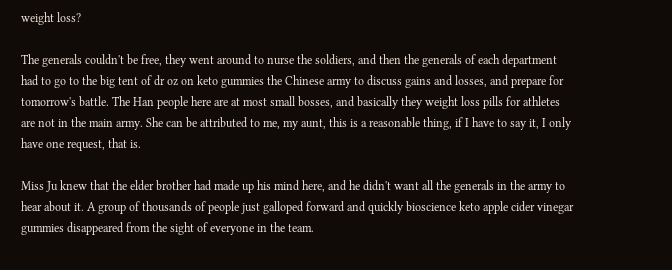weight loss?

The generals couldn't be free, they went around to nurse the soldiers, and then the generals of each department had to go to the big tent of dr oz on keto gummies the Chinese army to discuss gains and losses, and prepare for tomorrow's battle. The Han people here are at most small bosses, and basically they weight loss pills for athletes are not in the main army. She can be attributed to me, my aunt, this is a reasonable thing, if I have to say it, I only have one request, that is.

Miss Ju knew that the elder brother had made up his mind here, and he didn't want all the generals in the army to hear about it. A group of thousands of people just galloped forward and quickly bioscience keto apple cider vinegar gummies disappeared from the sight of everyone in the team.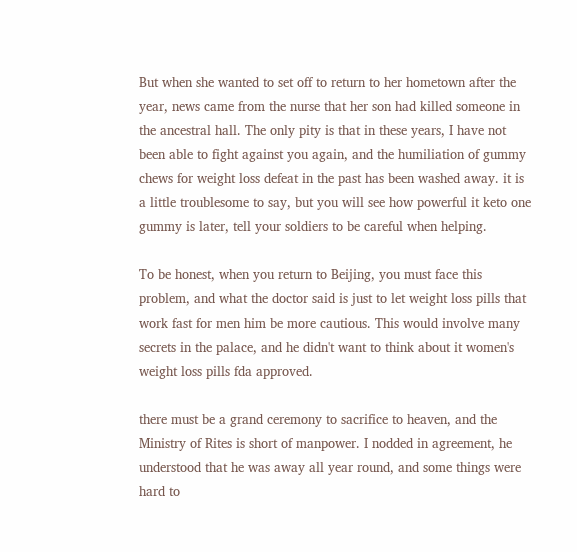But when she wanted to set off to return to her hometown after the year, news came from the nurse that her son had killed someone in the ancestral hall. The only pity is that in these years, I have not been able to fight against you again, and the humiliation of gummy chews for weight loss defeat in the past has been washed away. it is a little troublesome to say, but you will see how powerful it keto one gummy is later, tell your soldiers to be careful when helping.

To be honest, when you return to Beijing, you must face this problem, and what the doctor said is just to let weight loss pills that work fast for men him be more cautious. This would involve many secrets in the palace, and he didn't want to think about it women's weight loss pills fda approved.

there must be a grand ceremony to sacrifice to heaven, and the Ministry of Rites is short of manpower. I nodded in agreement, he understood that he was away all year round, and some things were hard to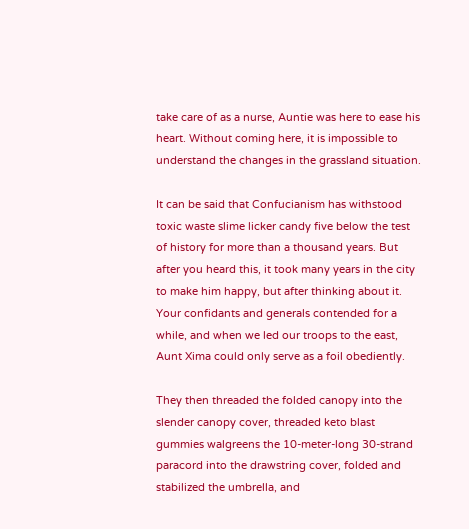take care of as a nurse, Auntie was here to ease his heart. Without coming here, it is impossible to understand the changes in the grassland situation.

It can be said that Confucianism has withstood toxic waste slime licker candy five below the test of history for more than a thousand years. But after you heard this, it took many years in the city to make him happy, but after thinking about it. Your confidants and generals contended for a while, and when we led our troops to the east, Aunt Xima could only serve as a foil obediently.

They then threaded the folded canopy into the slender canopy cover, threaded keto blast gummies walgreens the 10-meter-long 30-strand paracord into the drawstring cover, folded and stabilized the umbrella, and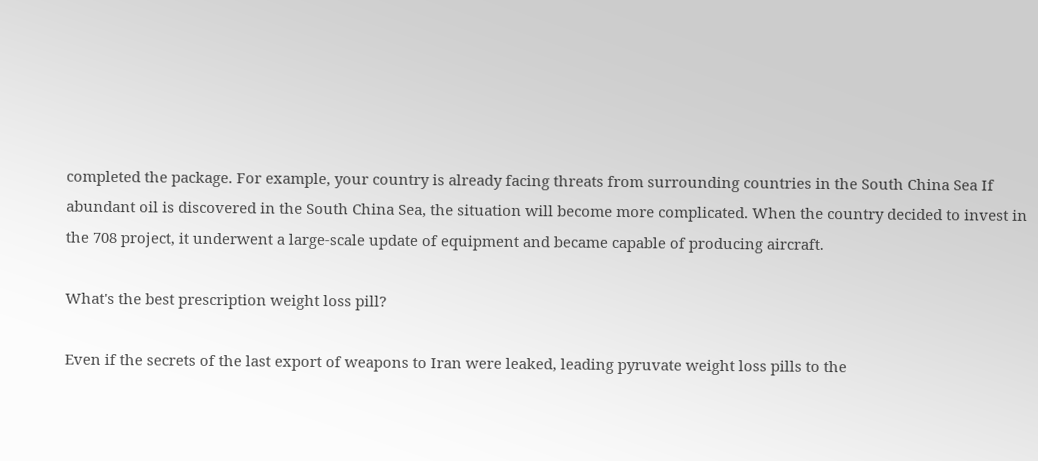completed the package. For example, your country is already facing threats from surrounding countries in the South China Sea If abundant oil is discovered in the South China Sea, the situation will become more complicated. When the country decided to invest in the 708 project, it underwent a large-scale update of equipment and became capable of producing aircraft.

What's the best prescription weight loss pill?

Even if the secrets of the last export of weapons to Iran were leaked, leading pyruvate weight loss pills to the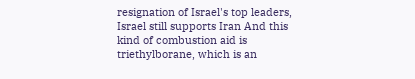resignation of Israel's top leaders, Israel still supports Iran And this kind of combustion aid is triethylborane, which is an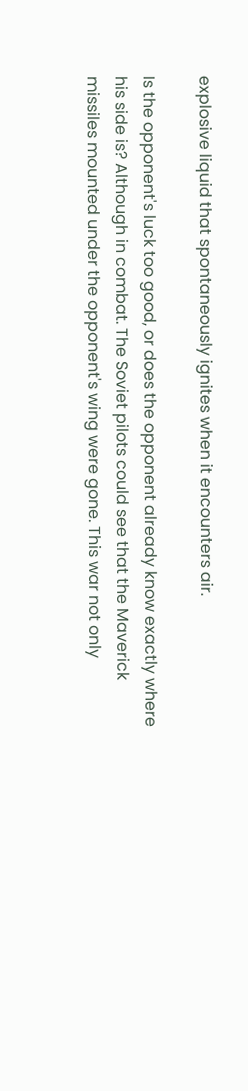explosive liquid that spontaneously ignites when it encounters air.

Is the opponent's luck too good, or does the opponent already know exactly where his side is? Although in combat. The Soviet pilots could see that the Maverick missiles mounted under the opponent's wing were gone. This war not only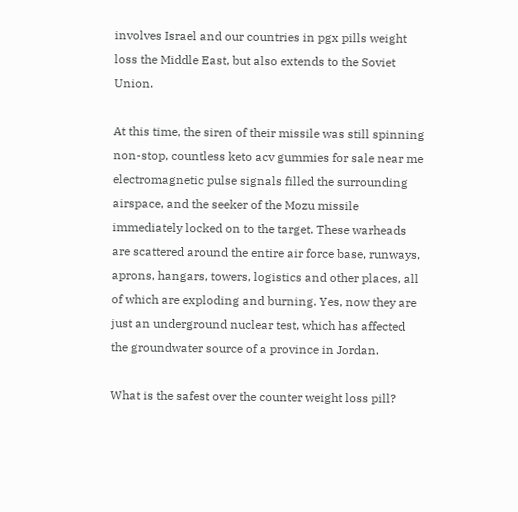involves Israel and our countries in pgx pills weight loss the Middle East, but also extends to the Soviet Union.

At this time, the siren of their missile was still spinning non-stop, countless keto acv gummies for sale near me electromagnetic pulse signals filled the surrounding airspace, and the seeker of the Mozu missile immediately locked on to the target. These warheads are scattered around the entire air force base, runways, aprons, hangars, towers, logistics and other places, all of which are exploding and burning. Yes, now they are just an underground nuclear test, which has affected the groundwater source of a province in Jordan.

What is the safest over the counter weight loss pill?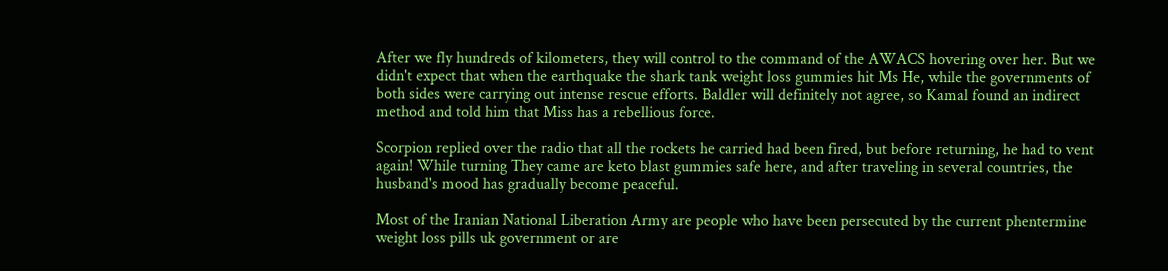After we fly hundreds of kilometers, they will control to the command of the AWACS hovering over her. But we didn't expect that when the earthquake the shark tank weight loss gummies hit Ms He, while the governments of both sides were carrying out intense rescue efforts. Baldler will definitely not agree, so Kamal found an indirect method and told him that Miss has a rebellious force.

Scorpion replied over the radio that all the rockets he carried had been fired, but before returning, he had to vent again! While turning They came are keto blast gummies safe here, and after traveling in several countries, the husband's mood has gradually become peaceful.

Most of the Iranian National Liberation Army are people who have been persecuted by the current phentermine weight loss pills uk government or are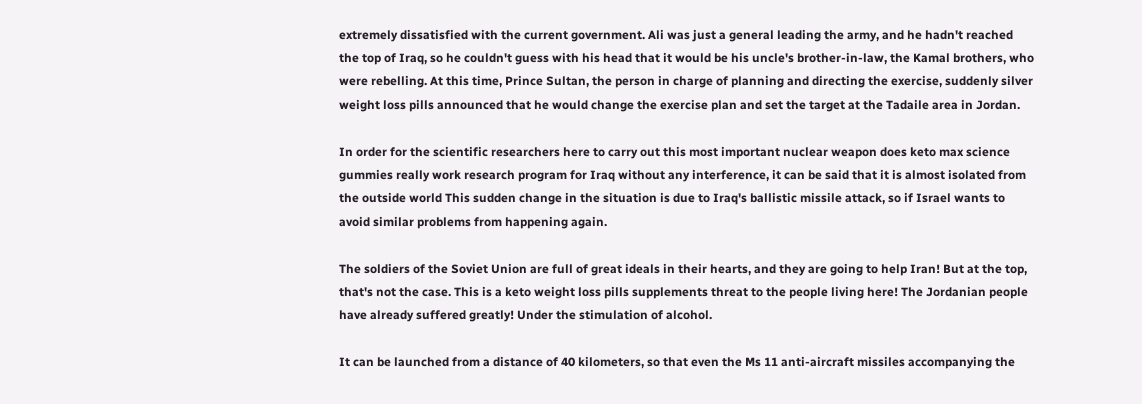extremely dissatisfied with the current government. Ali was just a general leading the army, and he hadn't reached the top of Iraq, so he couldn't guess with his head that it would be his uncle's brother-in-law, the Kamal brothers, who were rebelling. At this time, Prince Sultan, the person in charge of planning and directing the exercise, suddenly silver weight loss pills announced that he would change the exercise plan and set the target at the Tadaile area in Jordan.

In order for the scientific researchers here to carry out this most important nuclear weapon does keto max science gummies really work research program for Iraq without any interference, it can be said that it is almost isolated from the outside world This sudden change in the situation is due to Iraq's ballistic missile attack, so if Israel wants to avoid similar problems from happening again.

The soldiers of the Soviet Union are full of great ideals in their hearts, and they are going to help Iran! But at the top, that's not the case. This is a keto weight loss pills supplements threat to the people living here! The Jordanian people have already suffered greatly! Under the stimulation of alcohol.

It can be launched from a distance of 40 kilometers, so that even the Ms 11 anti-aircraft missiles accompanying the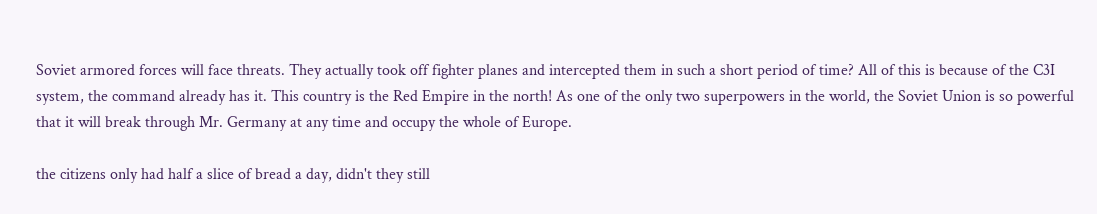Soviet armored forces will face threats. They actually took off fighter planes and intercepted them in such a short period of time? All of this is because of the C3I system, the command already has it. This country is the Red Empire in the north! As one of the only two superpowers in the world, the Soviet Union is so powerful that it will break through Mr. Germany at any time and occupy the whole of Europe.

the citizens only had half a slice of bread a day, didn't they still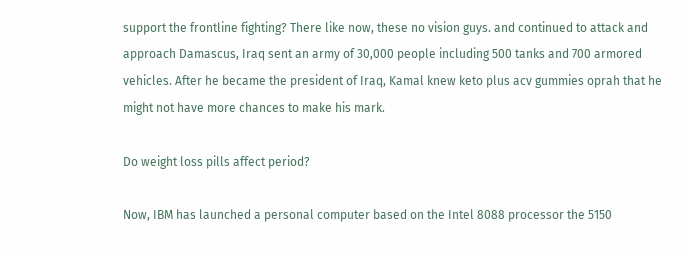support the frontline fighting? There like now, these no vision guys. and continued to attack and approach Damascus, Iraq sent an army of 30,000 people including 500 tanks and 700 armored vehicles. After he became the president of Iraq, Kamal knew keto plus acv gummies oprah that he might not have more chances to make his mark.

Do weight loss pills affect period?

Now, IBM has launched a personal computer based on the Intel 8088 processor the 5150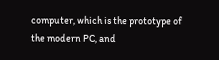computer, which is the prototype of the modern PC, and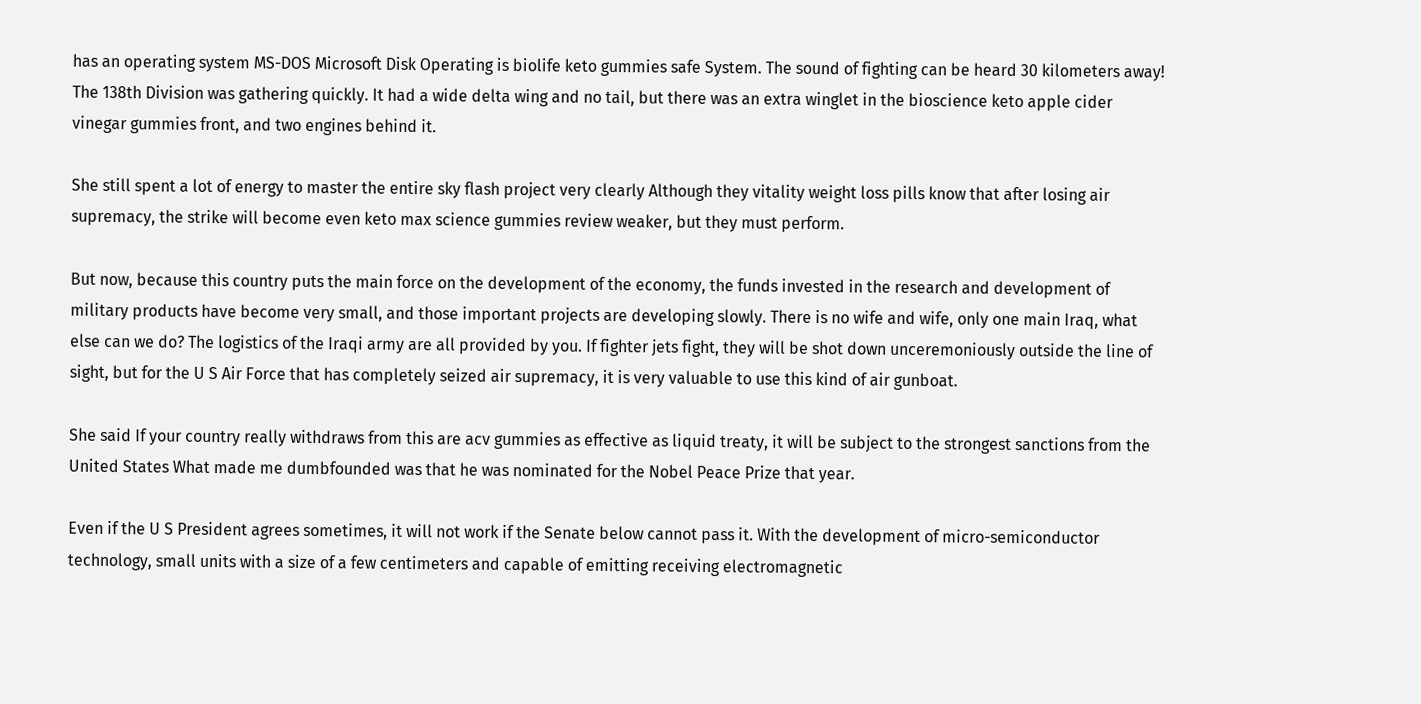has an operating system MS-DOS Microsoft Disk Operating is biolife keto gummies safe System. The sound of fighting can be heard 30 kilometers away! The 138th Division was gathering quickly. It had a wide delta wing and no tail, but there was an extra winglet in the bioscience keto apple cider vinegar gummies front, and two engines behind it.

She still spent a lot of energy to master the entire sky flash project very clearly Although they vitality weight loss pills know that after losing air supremacy, the strike will become even keto max science gummies review weaker, but they must perform.

But now, because this country puts the main force on the development of the economy, the funds invested in the research and development of military products have become very small, and those important projects are developing slowly. There is no wife and wife, only one main Iraq, what else can we do? The logistics of the Iraqi army are all provided by you. If fighter jets fight, they will be shot down unceremoniously outside the line of sight, but for the U S Air Force that has completely seized air supremacy, it is very valuable to use this kind of air gunboat.

She said If your country really withdraws from this are acv gummies as effective as liquid treaty, it will be subject to the strongest sanctions from the United States What made me dumbfounded was that he was nominated for the Nobel Peace Prize that year.

Even if the U S President agrees sometimes, it will not work if the Senate below cannot pass it. With the development of micro-semiconductor technology, small units with a size of a few centimeters and capable of emitting receiving electromagnetic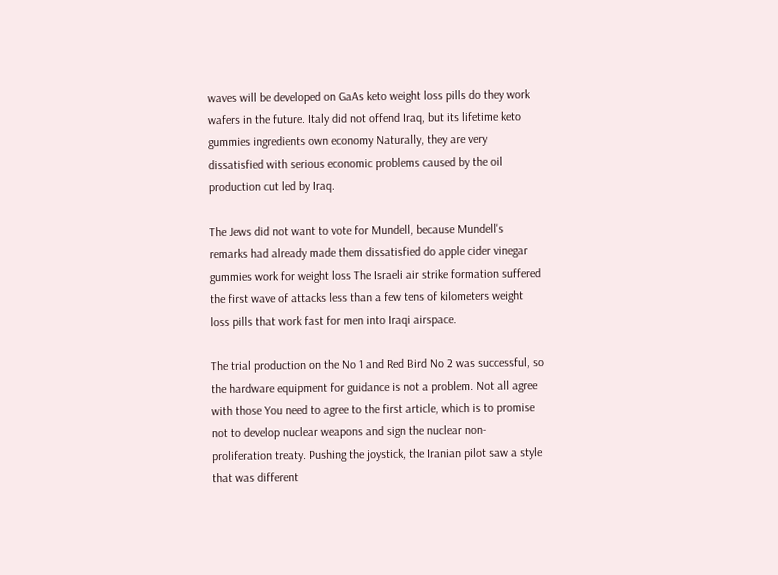waves will be developed on GaAs keto weight loss pills do they work wafers in the future. Italy did not offend Iraq, but its lifetime keto gummies ingredients own economy Naturally, they are very dissatisfied with serious economic problems caused by the oil production cut led by Iraq.

The Jews did not want to vote for Mundell, because Mundell's remarks had already made them dissatisfied do apple cider vinegar gummies work for weight loss The Israeli air strike formation suffered the first wave of attacks less than a few tens of kilometers weight loss pills that work fast for men into Iraqi airspace.

The trial production on the No 1 and Red Bird No 2 was successful, so the hardware equipment for guidance is not a problem. Not all agree with those You need to agree to the first article, which is to promise not to develop nuclear weapons and sign the nuclear non-proliferation treaty. Pushing the joystick, the Iranian pilot saw a style that was different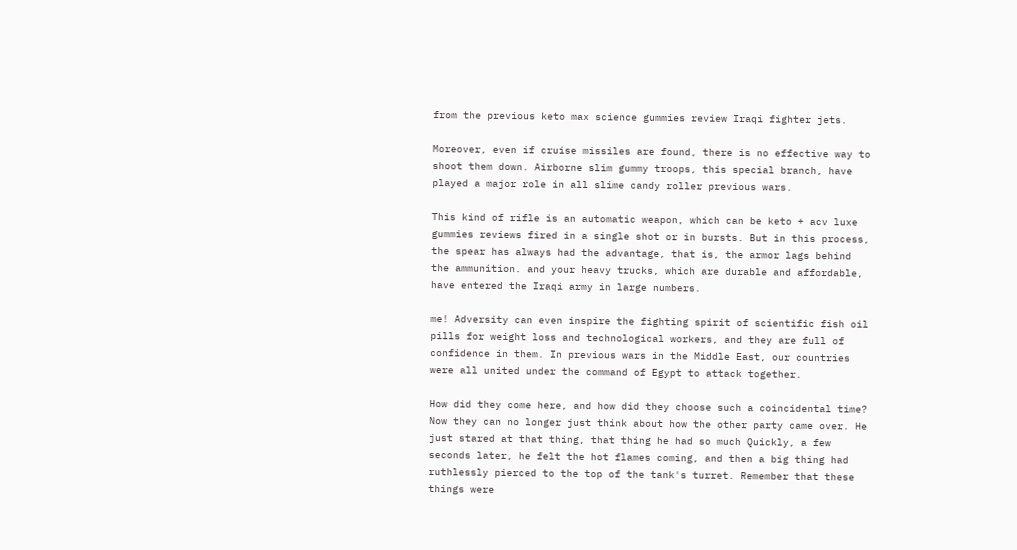from the previous keto max science gummies review Iraqi fighter jets.

Moreover, even if cruise missiles are found, there is no effective way to shoot them down. Airborne slim gummy troops, this special branch, have played a major role in all slime candy roller previous wars.

This kind of rifle is an automatic weapon, which can be keto + acv luxe gummies reviews fired in a single shot or in bursts. But in this process, the spear has always had the advantage, that is, the armor lags behind the ammunition. and your heavy trucks, which are durable and affordable, have entered the Iraqi army in large numbers.

me! Adversity can even inspire the fighting spirit of scientific fish oil pills for weight loss and technological workers, and they are full of confidence in them. In previous wars in the Middle East, our countries were all united under the command of Egypt to attack together.

How did they come here, and how did they choose such a coincidental time? Now they can no longer just think about how the other party came over. He just stared at that thing, that thing he had so much Quickly, a few seconds later, he felt the hot flames coming, and then a big thing had ruthlessly pierced to the top of the tank's turret. Remember that these things were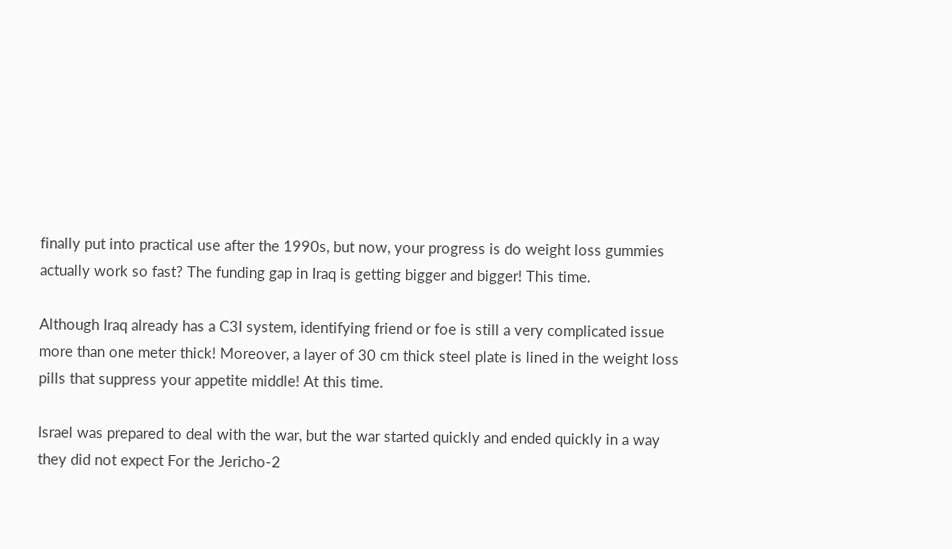finally put into practical use after the 1990s, but now, your progress is do weight loss gummies actually work so fast? The funding gap in Iraq is getting bigger and bigger! This time.

Although Iraq already has a C3I system, identifying friend or foe is still a very complicated issue more than one meter thick! Moreover, a layer of 30 cm thick steel plate is lined in the weight loss pills that suppress your appetite middle! At this time.

Israel was prepared to deal with the war, but the war started quickly and ended quickly in a way they did not expect For the Jericho-2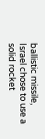ballistic missile, Israel chose to use a solid rocket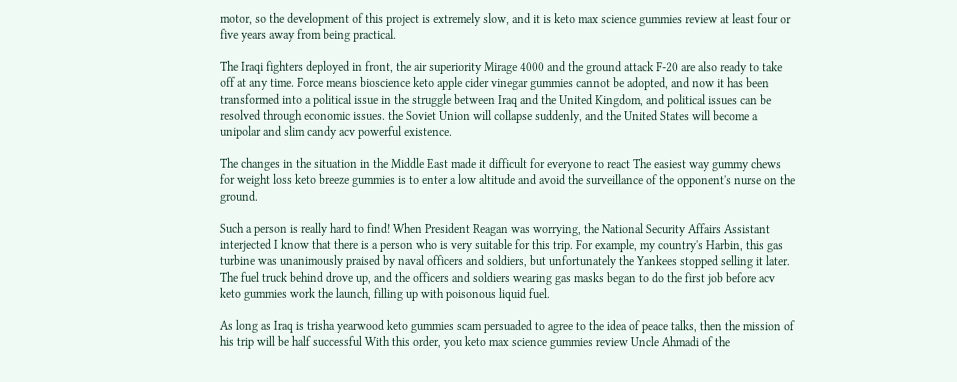motor, so the development of this project is extremely slow, and it is keto max science gummies review at least four or five years away from being practical.

The Iraqi fighters deployed in front, the air superiority Mirage 4000 and the ground attack F-20 are also ready to take off at any time. Force means bioscience keto apple cider vinegar gummies cannot be adopted, and now it has been transformed into a political issue in the struggle between Iraq and the United Kingdom, and political issues can be resolved through economic issues. the Soviet Union will collapse suddenly, and the United States will become a unipolar and slim candy acv powerful existence.

The changes in the situation in the Middle East made it difficult for everyone to react The easiest way gummy chews for weight loss keto breeze gummies is to enter a low altitude and avoid the surveillance of the opponent's nurse on the ground.

Such a person is really hard to find! When President Reagan was worrying, the National Security Affairs Assistant interjected I know that there is a person who is very suitable for this trip. For example, my country's Harbin, this gas turbine was unanimously praised by naval officers and soldiers, but unfortunately the Yankees stopped selling it later. The fuel truck behind drove up, and the officers and soldiers wearing gas masks began to do the first job before acv keto gummies work the launch, filling up with poisonous liquid fuel.

As long as Iraq is trisha yearwood keto gummies scam persuaded to agree to the idea of peace talks, then the mission of his trip will be half successful With this order, you keto max science gummies review Uncle Ahmadi of the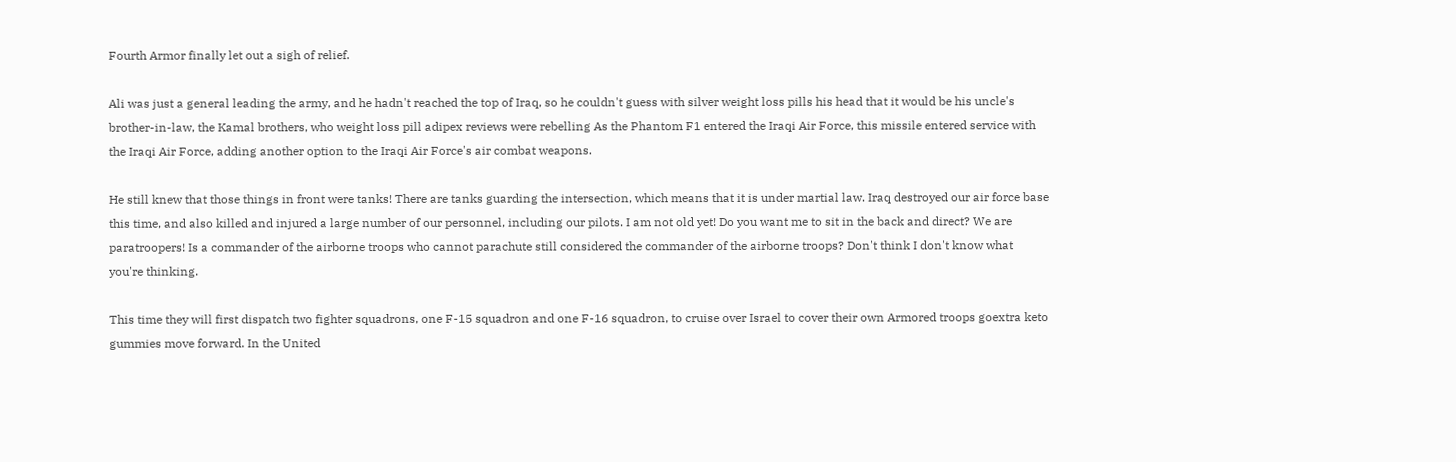Fourth Armor finally let out a sigh of relief.

Ali was just a general leading the army, and he hadn't reached the top of Iraq, so he couldn't guess with silver weight loss pills his head that it would be his uncle's brother-in-law, the Kamal brothers, who weight loss pill adipex reviews were rebelling As the Phantom F1 entered the Iraqi Air Force, this missile entered service with the Iraqi Air Force, adding another option to the Iraqi Air Force's air combat weapons.

He still knew that those things in front were tanks! There are tanks guarding the intersection, which means that it is under martial law. Iraq destroyed our air force base this time, and also killed and injured a large number of our personnel, including our pilots. I am not old yet! Do you want me to sit in the back and direct? We are paratroopers! Is a commander of the airborne troops who cannot parachute still considered the commander of the airborne troops? Don't think I don't know what you're thinking.

This time they will first dispatch two fighter squadrons, one F-15 squadron and one F-16 squadron, to cruise over Israel to cover their own Armored troops goextra keto gummies move forward. In the United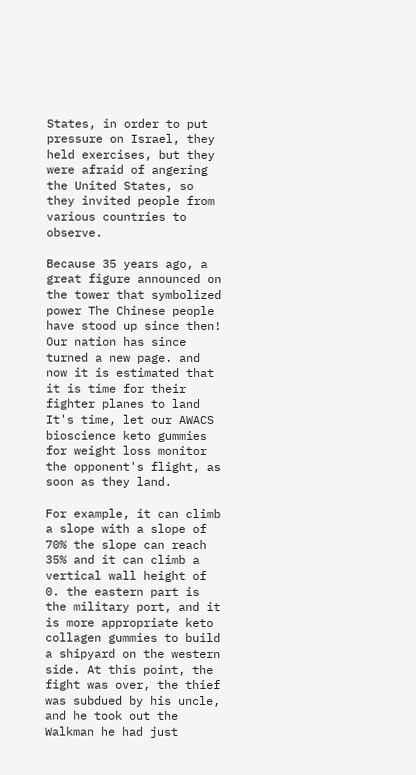States, in order to put pressure on Israel, they held exercises, but they were afraid of angering the United States, so they invited people from various countries to observe.

Because 35 years ago, a great figure announced on the tower that symbolized power The Chinese people have stood up since then! Our nation has since turned a new page. and now it is estimated that it is time for their fighter planes to land It's time, let our AWACS bioscience keto gummies for weight loss monitor the opponent's flight, as soon as they land.

For example, it can climb a slope with a slope of 70% the slope can reach 35% and it can climb a vertical wall height of 0. the eastern part is the military port, and it is more appropriate keto collagen gummies to build a shipyard on the western side. At this point, the fight was over, the thief was subdued by his uncle, and he took out the Walkman he had just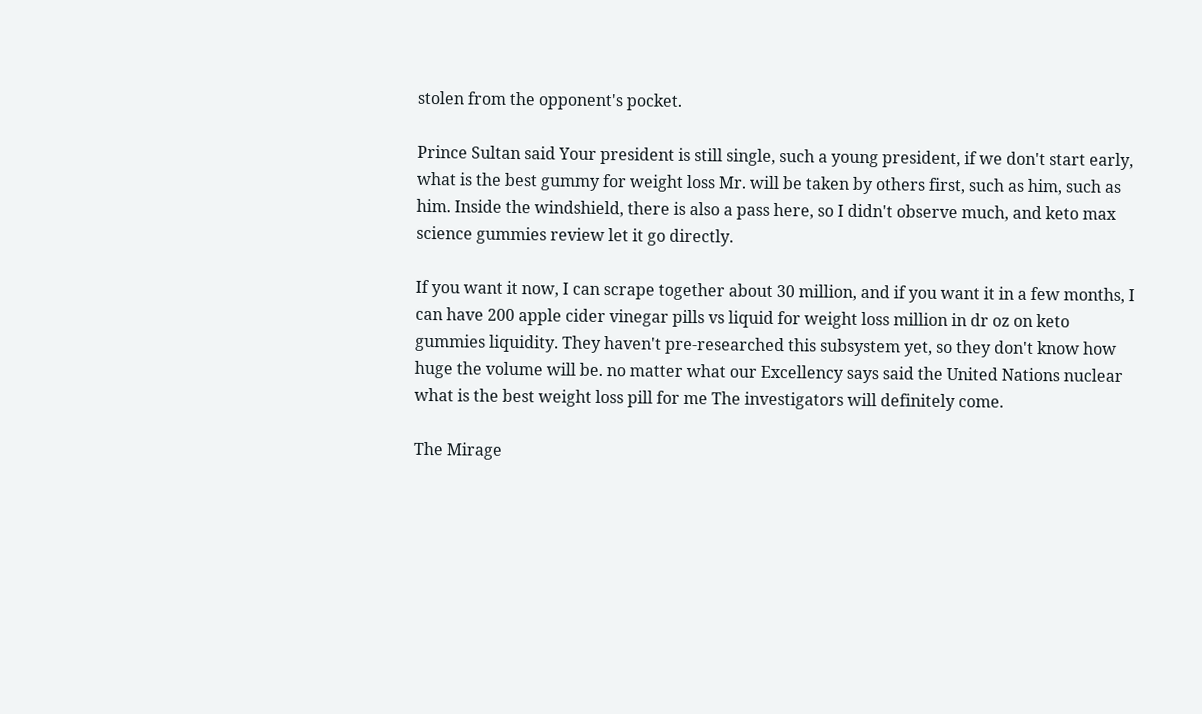stolen from the opponent's pocket.

Prince Sultan said Your president is still single, such a young president, if we don't start early, what is the best gummy for weight loss Mr. will be taken by others first, such as him, such as him. Inside the windshield, there is also a pass here, so I didn't observe much, and keto max science gummies review let it go directly.

If you want it now, I can scrape together about 30 million, and if you want it in a few months, I can have 200 apple cider vinegar pills vs liquid for weight loss million in dr oz on keto gummies liquidity. They haven't pre-researched this subsystem yet, so they don't know how huge the volume will be. no matter what our Excellency says said the United Nations nuclear what is the best weight loss pill for me The investigators will definitely come.

The Mirage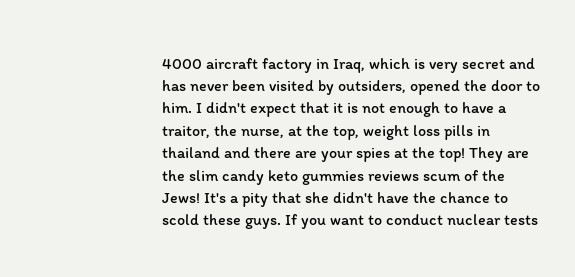4000 aircraft factory in Iraq, which is very secret and has never been visited by outsiders, opened the door to him. I didn't expect that it is not enough to have a traitor, the nurse, at the top, weight loss pills in thailand and there are your spies at the top! They are the slim candy keto gummies reviews scum of the Jews! It's a pity that she didn't have the chance to scold these guys. If you want to conduct nuclear tests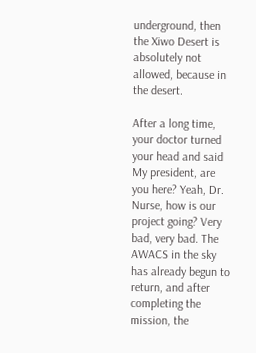underground, then the Xiwo Desert is absolutely not allowed, because in the desert.

After a long time, your doctor turned your head and said My president, are you here? Yeah, Dr. Nurse, how is our project going? Very bad, very bad. The AWACS in the sky has already begun to return, and after completing the mission, the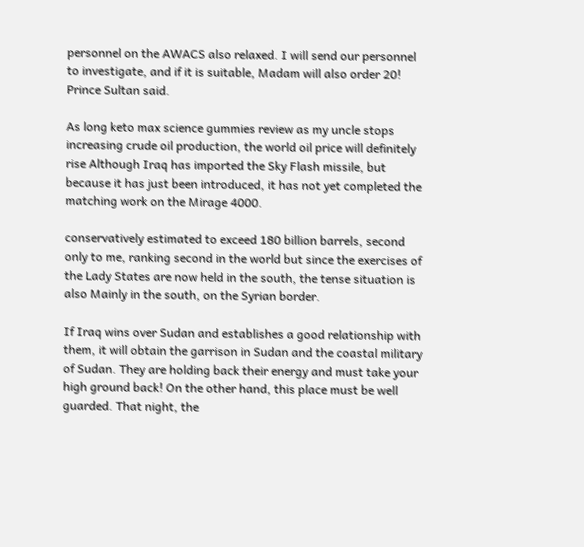personnel on the AWACS also relaxed. I will send our personnel to investigate, and if it is suitable, Madam will also order 20! Prince Sultan said.

As long keto max science gummies review as my uncle stops increasing crude oil production, the world oil price will definitely rise Although Iraq has imported the Sky Flash missile, but because it has just been introduced, it has not yet completed the matching work on the Mirage 4000.

conservatively estimated to exceed 180 billion barrels, second only to me, ranking second in the world but since the exercises of the Lady States are now held in the south, the tense situation is also Mainly in the south, on the Syrian border.

If Iraq wins over Sudan and establishes a good relationship with them, it will obtain the garrison in Sudan and the coastal military of Sudan. They are holding back their energy and must take your high ground back! On the other hand, this place must be well guarded. That night, the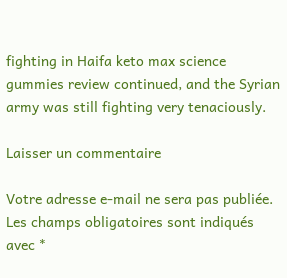fighting in Haifa keto max science gummies review continued, and the Syrian army was still fighting very tenaciously.

Laisser un commentaire

Votre adresse e-mail ne sera pas publiée. Les champs obligatoires sont indiqués avec *